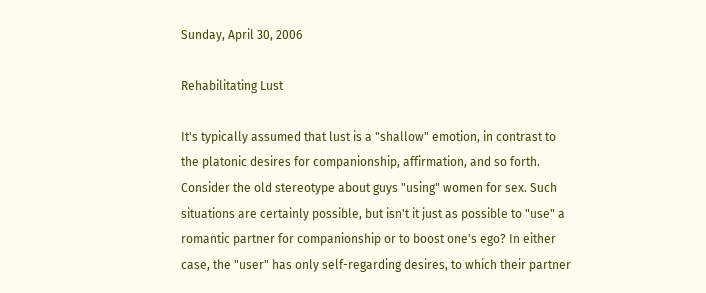Sunday, April 30, 2006

Rehabilitating Lust

It's typically assumed that lust is a "shallow" emotion, in contrast to the platonic desires for companionship, affirmation, and so forth. Consider the old stereotype about guys "using" women for sex. Such situations are certainly possible, but isn't it just as possible to "use" a romantic partner for companionship or to boost one's ego? In either case, the "user" has only self-regarding desires, to which their partner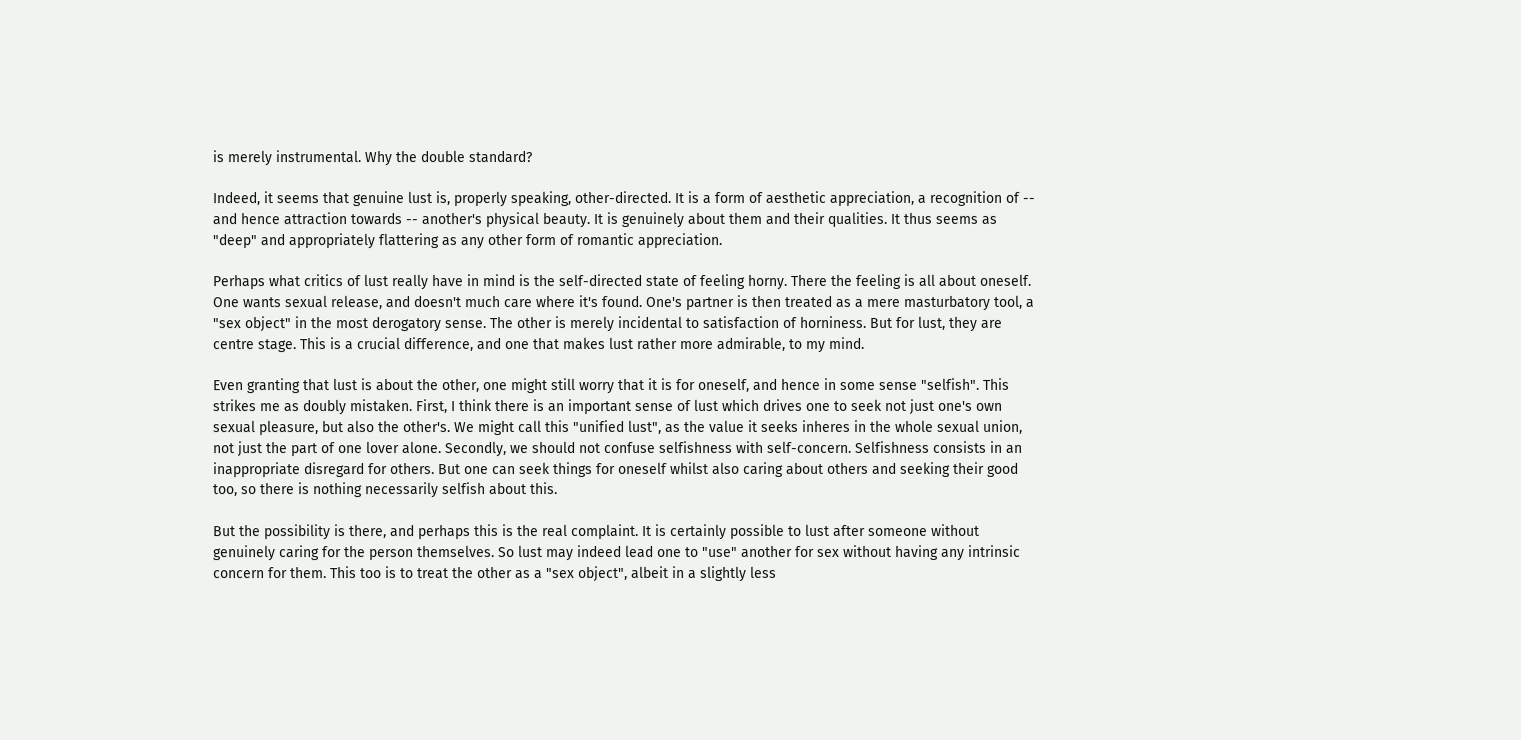is merely instrumental. Why the double standard?

Indeed, it seems that genuine lust is, properly speaking, other-directed. It is a form of aesthetic appreciation, a recognition of -- and hence attraction towards -- another's physical beauty. It is genuinely about them and their qualities. It thus seems as "deep" and appropriately flattering as any other form of romantic appreciation.

Perhaps what critics of lust really have in mind is the self-directed state of feeling horny. There the feeling is all about oneself. One wants sexual release, and doesn't much care where it's found. One's partner is then treated as a mere masturbatory tool, a "sex object" in the most derogatory sense. The other is merely incidental to satisfaction of horniness. But for lust, they are centre stage. This is a crucial difference, and one that makes lust rather more admirable, to my mind.

Even granting that lust is about the other, one might still worry that it is for oneself, and hence in some sense "selfish". This strikes me as doubly mistaken. First, I think there is an important sense of lust which drives one to seek not just one's own sexual pleasure, but also the other's. We might call this "unified lust", as the value it seeks inheres in the whole sexual union, not just the part of one lover alone. Secondly, we should not confuse selfishness with self-concern. Selfishness consists in an inappropriate disregard for others. But one can seek things for oneself whilst also caring about others and seeking their good too, so there is nothing necessarily selfish about this.

But the possibility is there, and perhaps this is the real complaint. It is certainly possible to lust after someone without genuinely caring for the person themselves. So lust may indeed lead one to "use" another for sex without having any intrinsic concern for them. This too is to treat the other as a "sex object", albeit in a slightly less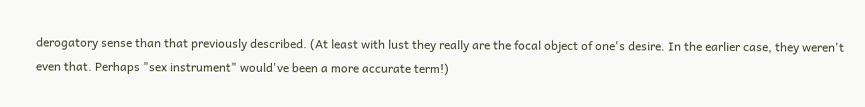derogatory sense than that previously described. (At least with lust they really are the focal object of one's desire. In the earlier case, they weren't even that. Perhaps "sex instrument" would've been a more accurate term!)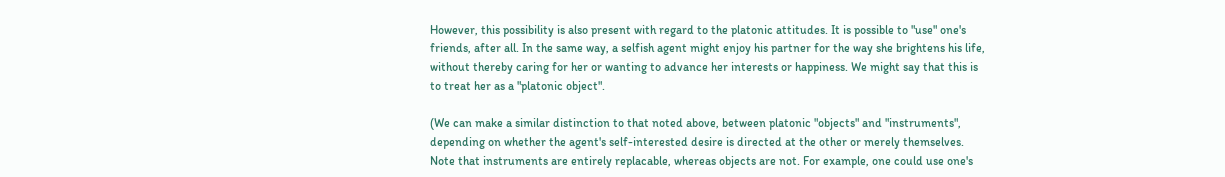However, this possibility is also present with regard to the platonic attitudes. It is possible to "use" one's friends, after all. In the same way, a selfish agent might enjoy his partner for the way she brightens his life, without thereby caring for her or wanting to advance her interests or happiness. We might say that this is to treat her as a "platonic object".

(We can make a similar distinction to that noted above, between platonic "objects" and "instruments", depending on whether the agent's self-interested desire is directed at the other or merely themselves. Note that instruments are entirely replacable, whereas objects are not. For example, one could use one's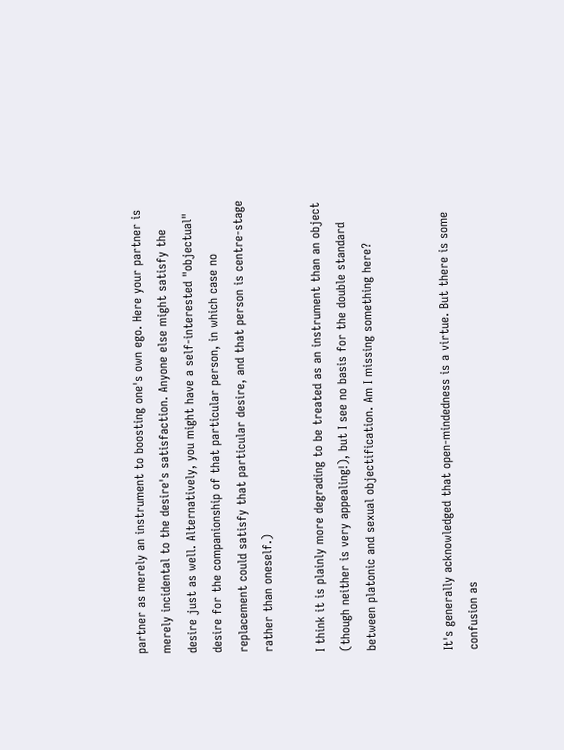partner as merely an instrument to boosting one's own ego. Here your partner is merely incidental to the desire's satisfaction. Anyone else might satisfy the desire just as well. Alternatively, you might have a self-interested "objectual" desire for the companionship of that particular person, in which case no replacement could satisfy that particular desire, and that person is centre-stage rather than oneself.)

I think it is plainly more degrading to be treated as an instrument than an object (though neither is very appealing!), but I see no basis for the double standard between platonic and sexual objectification. Am I missing something here?


It's generally acknowledged that open-mindedness is a virtue. But there is some confusion as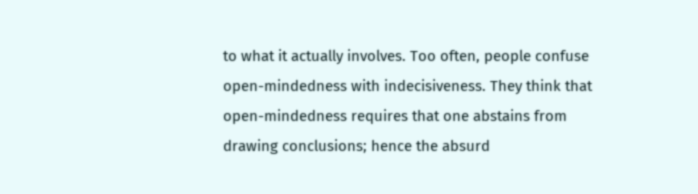to what it actually involves. Too often, people confuse open-mindedness with indecisiveness. They think that open-mindedness requires that one abstains from drawing conclusions; hence the absurd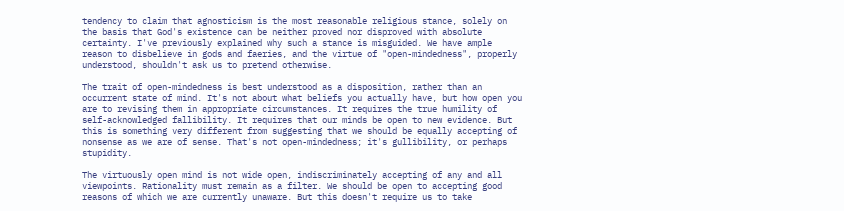tendency to claim that agnosticism is the most reasonable religious stance, solely on the basis that God's existence can be neither proved nor disproved with absolute certainty. I've previously explained why such a stance is misguided. We have ample reason to disbelieve in gods and faeries, and the virtue of "open-mindedness", properly understood, shouldn't ask us to pretend otherwise.

The trait of open-mindedness is best understood as a disposition, rather than an occurrent state of mind. It's not about what beliefs you actually have, but how open you are to revising them in appropriate circumstances. It requires the true humility of self-acknowledged fallibility. It requires that our minds be open to new evidence. But this is something very different from suggesting that we should be equally accepting of nonsense as we are of sense. That's not open-mindedness; it's gullibility, or perhaps stupidity.

The virtuously open mind is not wide open, indiscriminately accepting of any and all viewpoints. Rationality must remain as a filter. We should be open to accepting good reasons of which we are currently unaware. But this doesn't require us to take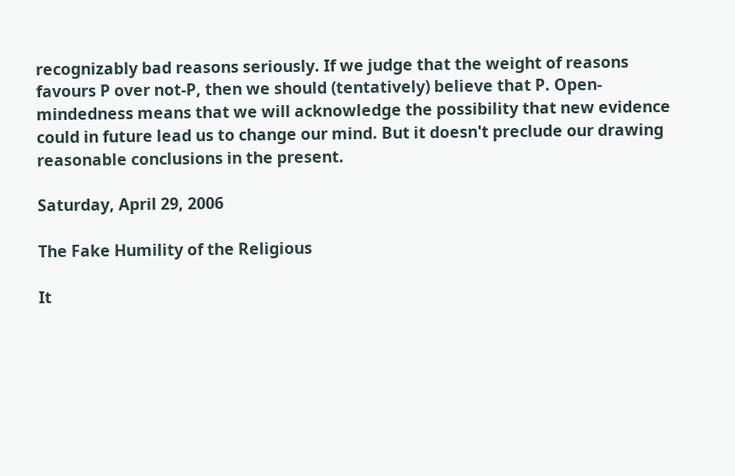recognizably bad reasons seriously. If we judge that the weight of reasons favours P over not-P, then we should (tentatively) believe that P. Open-mindedness means that we will acknowledge the possibility that new evidence could in future lead us to change our mind. But it doesn't preclude our drawing reasonable conclusions in the present.

Saturday, April 29, 2006

The Fake Humility of the Religious

It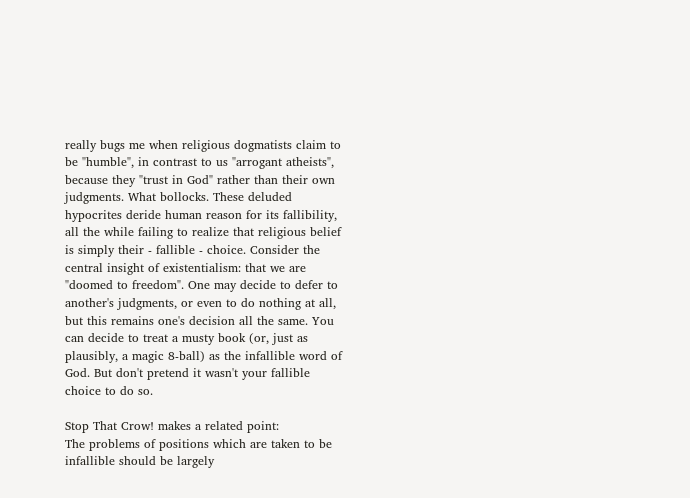really bugs me when religious dogmatists claim to be "humble", in contrast to us "arrogant atheists", because they "trust in God" rather than their own judgments. What bollocks. These deluded hypocrites deride human reason for its fallibility, all the while failing to realize that religious belief is simply their - fallible - choice. Consider the central insight of existentialism: that we are "doomed to freedom". One may decide to defer to another's judgments, or even to do nothing at all, but this remains one's decision all the same. You can decide to treat a musty book (or, just as plausibly, a magic 8-ball) as the infallible word of God. But don't pretend it wasn't your fallible choice to do so.

Stop That Crow! makes a related point:
The problems of positions which are taken to be infallible should be largely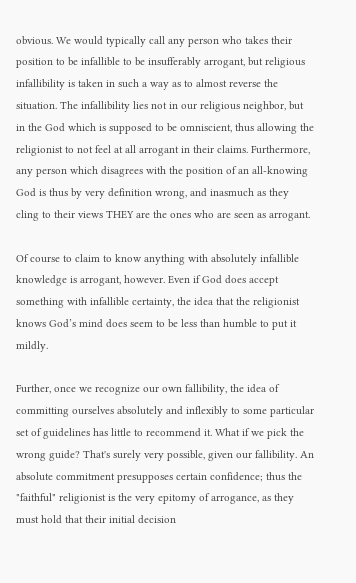obvious. We would typically call any person who takes their position to be infallible to be insufferably arrogant, but religious infallibility is taken in such a way as to almost reverse the situation. The infallibility lies not in our religious neighbor, but in the God which is supposed to be omniscient, thus allowing the religionist to not feel at all arrogant in their claims. Furthermore, any person which disagrees with the position of an all-knowing God is thus by very definition wrong, and inasmuch as they cling to their views THEY are the ones who are seen as arrogant.

Of course to claim to know anything with absolutely infallible knowledge is arrogant, however. Even if God does accept something with infallible certainty, the idea that the religionist knows God’s mind does seem to be less than humble to put it mildly.

Further, once we recognize our own fallibility, the idea of committing ourselves absolutely and inflexibly to some particular set of guidelines has little to recommend it. What if we pick the wrong guide? That's surely very possible, given our fallibility. An absolute commitment presupposes certain confidence; thus the "faithful" religionist is the very epitomy of arrogance, as they must hold that their initial decision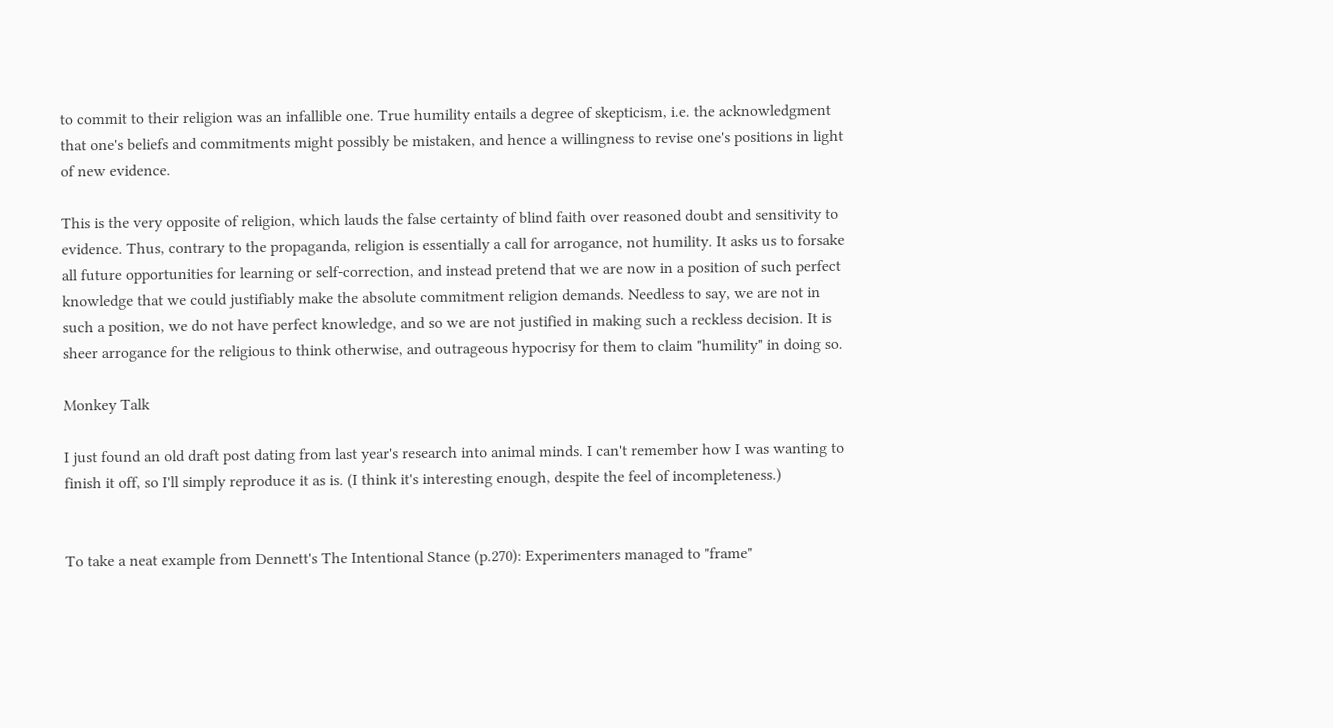to commit to their religion was an infallible one. True humility entails a degree of skepticism, i.e. the acknowledgment that one's beliefs and commitments might possibly be mistaken, and hence a willingness to revise one's positions in light of new evidence.

This is the very opposite of religion, which lauds the false certainty of blind faith over reasoned doubt and sensitivity to evidence. Thus, contrary to the propaganda, religion is essentially a call for arrogance, not humility. It asks us to forsake all future opportunities for learning or self-correction, and instead pretend that we are now in a position of such perfect knowledge that we could justifiably make the absolute commitment religion demands. Needless to say, we are not in such a position, we do not have perfect knowledge, and so we are not justified in making such a reckless decision. It is sheer arrogance for the religious to think otherwise, and outrageous hypocrisy for them to claim "humility" in doing so.

Monkey Talk

I just found an old draft post dating from last year's research into animal minds. I can't remember how I was wanting to finish it off, so I'll simply reproduce it as is. (I think it's interesting enough, despite the feel of incompleteness.)


To take a neat example from Dennett's The Intentional Stance (p.270): Experimenters managed to "frame"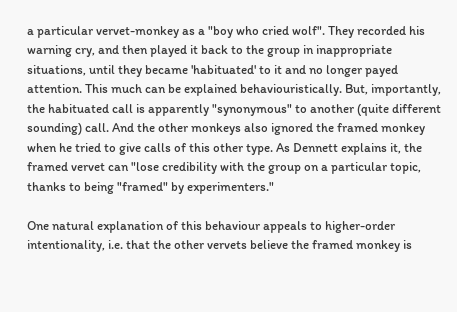a particular vervet-monkey as a "boy who cried wolf". They recorded his warning cry, and then played it back to the group in inappropriate situations, until they became 'habituated' to it and no longer payed attention. This much can be explained behaviouristically. But, importantly, the habituated call is apparently "synonymous" to another (quite different sounding) call. And the other monkeys also ignored the framed monkey when he tried to give calls of this other type. As Dennett explains it, the framed vervet can "lose credibility with the group on a particular topic, thanks to being "framed" by experimenters."

One natural explanation of this behaviour appeals to higher-order intentionality, i.e. that the other vervets believe the framed monkey is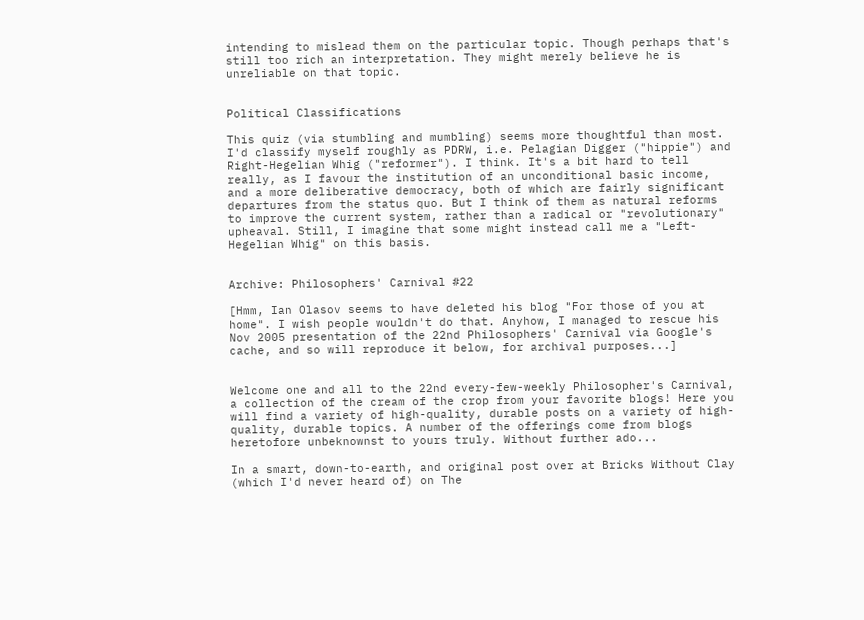intending to mislead them on the particular topic. Though perhaps that's still too rich an interpretation. They might merely believe he is unreliable on that topic.


Political Classifications

This quiz (via stumbling and mumbling) seems more thoughtful than most. I'd classify myself roughly as PDRW, i.e. Pelagian Digger ("hippie") and Right-Hegelian Whig ("reformer"). I think. It's a bit hard to tell really, as I favour the institution of an unconditional basic income, and a more deliberative democracy, both of which are fairly significant departures from the status quo. But I think of them as natural reforms to improve the current system, rather than a radical or "revolutionary" upheaval. Still, I imagine that some might instead call me a "Left-Hegelian Whig" on this basis.


Archive: Philosophers' Carnival #22

[Hmm, Ian Olasov seems to have deleted his blog "For those of you at home". I wish people wouldn't do that. Anyhow, I managed to rescue his Nov 2005 presentation of the 22nd Philosophers' Carnival via Google's cache, and so will reproduce it below, for archival purposes...]


Welcome one and all to the 22nd every-few-weekly Philosopher's Carnival, a collection of the cream of the crop from your favorite blogs! Here you will find a variety of high-quality, durable posts on a variety of high-quality, durable topics. A number of the offerings come from blogs heretofore unbeknownst to yours truly. Without further ado...

In a smart, down-to-earth, and original post over at Bricks Without Clay (which I'd never heard of) on The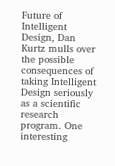Future of Intelligent Design, Dan Kurtz mulls over the possible consequences of taking Intelligent Design seriously as a scientific research program. One interesting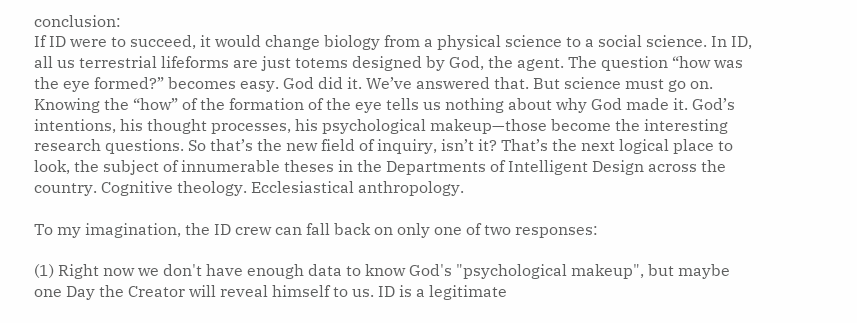conclusion:
If ID were to succeed, it would change biology from a physical science to a social science. In ID, all us terrestrial lifeforms are just totems designed by God, the agent. The question “how was the eye formed?” becomes easy. God did it. We’ve answered that. But science must go on. Knowing the “how” of the formation of the eye tells us nothing about why God made it. God’s intentions, his thought processes, his psychological makeup—those become the interesting research questions. So that’s the new field of inquiry, isn’t it? That’s the next logical place to look, the subject of innumerable theses in the Departments of Intelligent Design across the country. Cognitive theology. Ecclesiastical anthropology.

To my imagination, the ID crew can fall back on only one of two responses:

(1) Right now we don't have enough data to know God's "psychological makeup", but maybe one Day the Creator will reveal himself to us. ID is a legitimate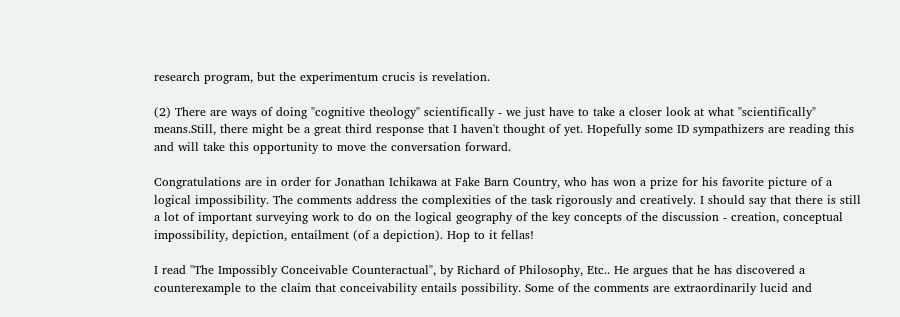research program, but the experimentum crucis is revelation.

(2) There are ways of doing "cognitive theology" scientifically - we just have to take a closer look at what "scientifically" means.Still, there might be a great third response that I haven't thought of yet. Hopefully some ID sympathizers are reading this and will take this opportunity to move the conversation forward.

Congratulations are in order for Jonathan Ichikawa at Fake Barn Country, who has won a prize for his favorite picture of a logical impossibility. The comments address the complexities of the task rigorously and creatively. I should say that there is still a lot of important surveying work to do on the logical geography of the key concepts of the discussion - creation, conceptual impossibility, depiction, entailment (of a depiction). Hop to it fellas!

I read "The Impossibly Conceivable Counteractual", by Richard of Philosophy, Etc.. He argues that he has discovered a counterexample to the claim that conceivability entails possibility. Some of the comments are extraordinarily lucid and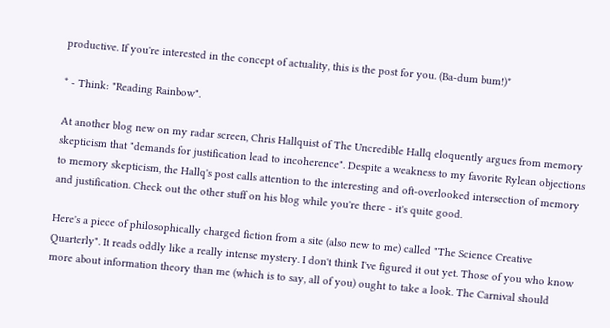productive. If you're interested in the concept of actuality, this is the post for you. (Ba-dum bum!)*

* - Think: "Reading Rainbow".

At another blog new on my radar screen, Chris Hallquist of The Uncredible Hallq eloquently argues from memory skepticism that "demands for justification lead to incoherence". Despite a weakness to my favorite Rylean objections to memory skepticism, the Hallq's post calls attention to the interesting and oft-overlooked intersection of memory and justification. Check out the other stuff on his blog while you're there - it's quite good.

Here's a piece of philosophically charged fiction from a site (also new to me) called "The Science Creative Quarterly". It reads oddly like a really intense mystery. I don't think I've figured it out yet. Those of you who know more about information theory than me (which is to say, all of you) ought to take a look. The Carnival should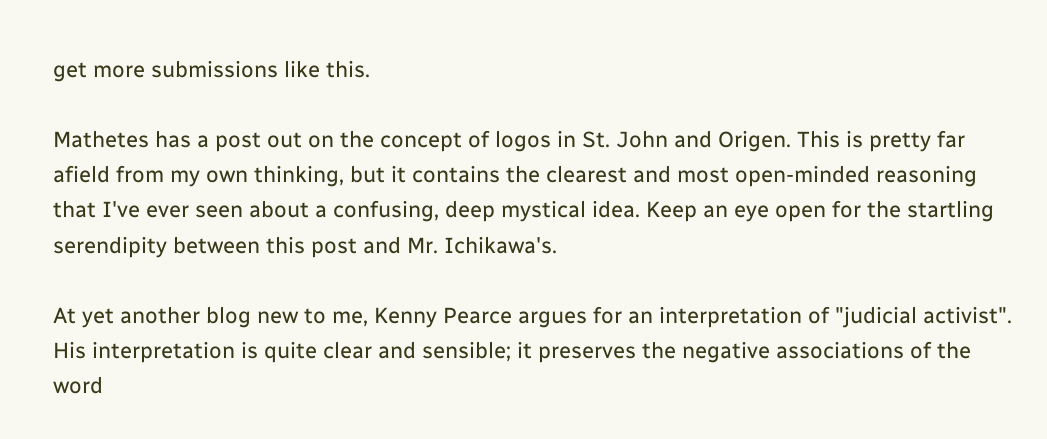get more submissions like this.

Mathetes has a post out on the concept of logos in St. John and Origen. This is pretty far afield from my own thinking, but it contains the clearest and most open-minded reasoning that I've ever seen about a confusing, deep mystical idea. Keep an eye open for the startling serendipity between this post and Mr. Ichikawa's.

At yet another blog new to me, Kenny Pearce argues for an interpretation of "judicial activist". His interpretation is quite clear and sensible; it preserves the negative associations of the word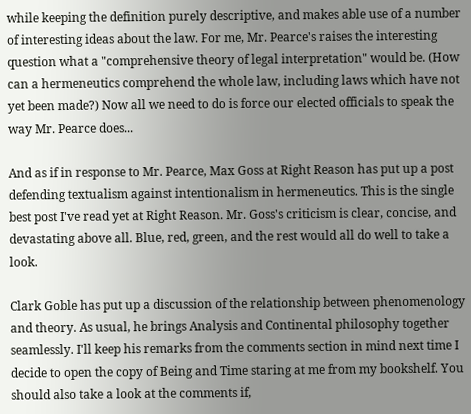while keeping the definition purely descriptive, and makes able use of a number of interesting ideas about the law. For me, Mr. Pearce's raises the interesting question what a "comprehensive theory of legal interpretation" would be. (How can a hermeneutics comprehend the whole law, including laws which have not yet been made?) Now all we need to do is force our elected officials to speak the way Mr. Pearce does...

And as if in response to Mr. Pearce, Max Goss at Right Reason has put up a post defending textualism against intentionalism in hermeneutics. This is the single best post I've read yet at Right Reason. Mr. Goss's criticism is clear, concise, and devastating above all. Blue, red, green, and the rest would all do well to take a look.

Clark Goble has put up a discussion of the relationship between phenomenology and theory. As usual, he brings Analysis and Continental philosophy together seamlessly. I'll keep his remarks from the comments section in mind next time I decide to open the copy of Being and Time staring at me from my bookshelf. You should also take a look at the comments if,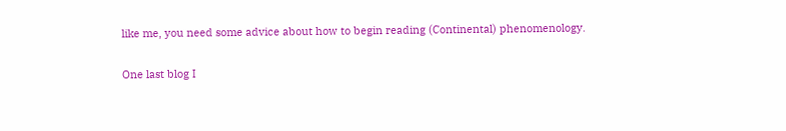like me, you need some advice about how to begin reading (Continental) phenomenology.

One last blog I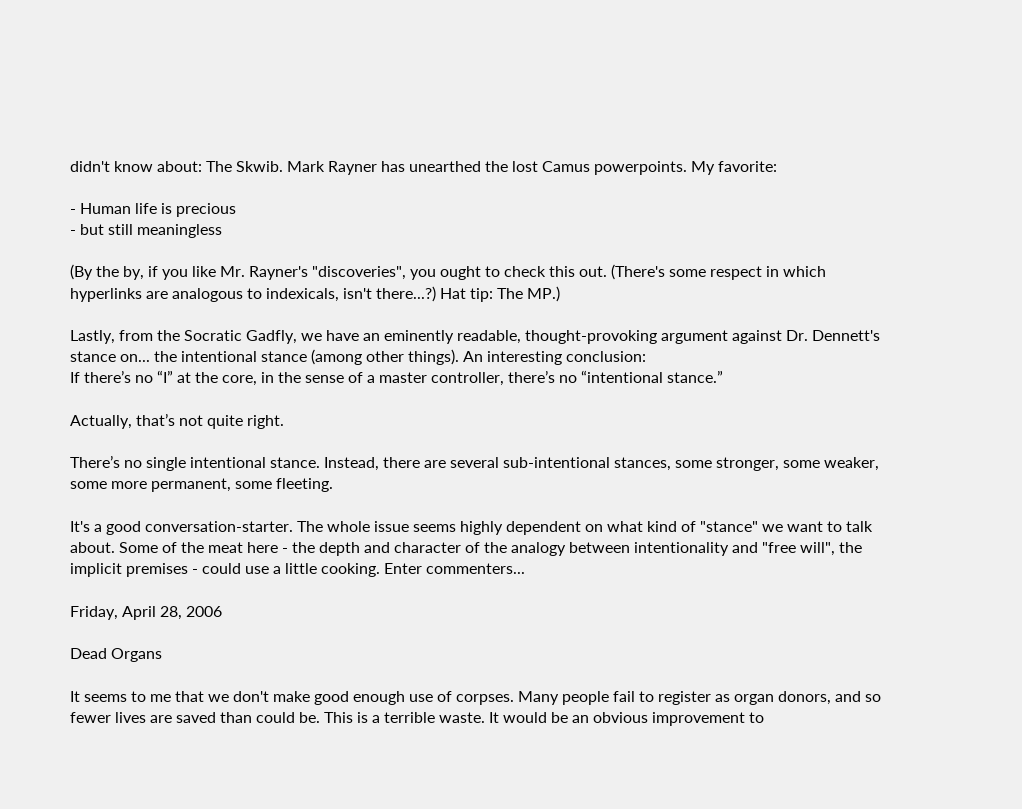didn't know about: The Skwib. Mark Rayner has unearthed the lost Camus powerpoints. My favorite:

- Human life is precious
- but still meaningless

(By the by, if you like Mr. Rayner's "discoveries", you ought to check this out. (There's some respect in which hyperlinks are analogous to indexicals, isn't there...?) Hat tip: The MP.)

Lastly, from the Socratic Gadfly, we have an eminently readable, thought-provoking argument against Dr. Dennett's stance on... the intentional stance (among other things). An interesting conclusion:
If there’s no “I” at the core, in the sense of a master controller, there’s no “intentional stance.”

Actually, that’s not quite right.

There’s no single intentional stance. Instead, there are several sub-intentional stances, some stronger, some weaker, some more permanent, some fleeting.

It's a good conversation-starter. The whole issue seems highly dependent on what kind of "stance" we want to talk about. Some of the meat here - the depth and character of the analogy between intentionality and "free will", the implicit premises - could use a little cooking. Enter commenters...

Friday, April 28, 2006

Dead Organs

It seems to me that we don't make good enough use of corpses. Many people fail to register as organ donors, and so fewer lives are saved than could be. This is a terrible waste. It would be an obvious improvement to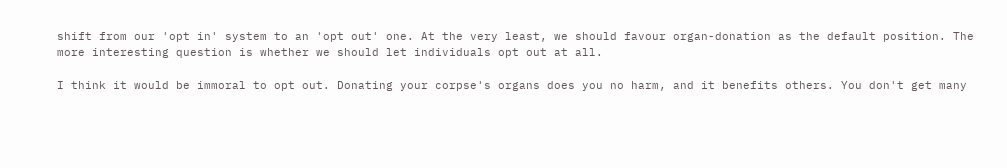shift from our 'opt in' system to an 'opt out' one. At the very least, we should favour organ-donation as the default position. The more interesting question is whether we should let individuals opt out at all.

I think it would be immoral to opt out. Donating your corpse's organs does you no harm, and it benefits others. You don't get many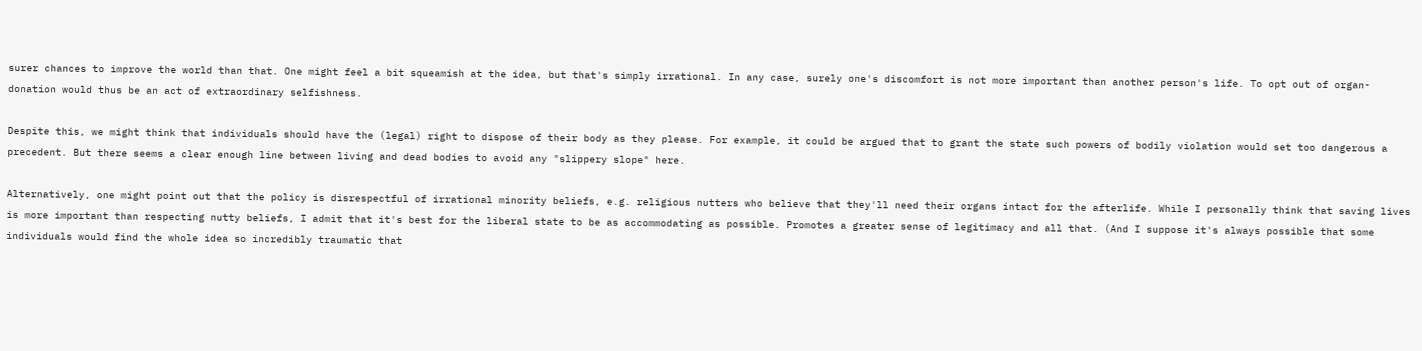surer chances to improve the world than that. One might feel a bit squeamish at the idea, but that's simply irrational. In any case, surely one's discomfort is not more important than another person's life. To opt out of organ-donation would thus be an act of extraordinary selfishness.

Despite this, we might think that individuals should have the (legal) right to dispose of their body as they please. For example, it could be argued that to grant the state such powers of bodily violation would set too dangerous a precedent. But there seems a clear enough line between living and dead bodies to avoid any "slippery slope" here.

Alternatively, one might point out that the policy is disrespectful of irrational minority beliefs, e.g. religious nutters who believe that they'll need their organs intact for the afterlife. While I personally think that saving lives is more important than respecting nutty beliefs, I admit that it's best for the liberal state to be as accommodating as possible. Promotes a greater sense of legitimacy and all that. (And I suppose it's always possible that some individuals would find the whole idea so incredibly traumatic that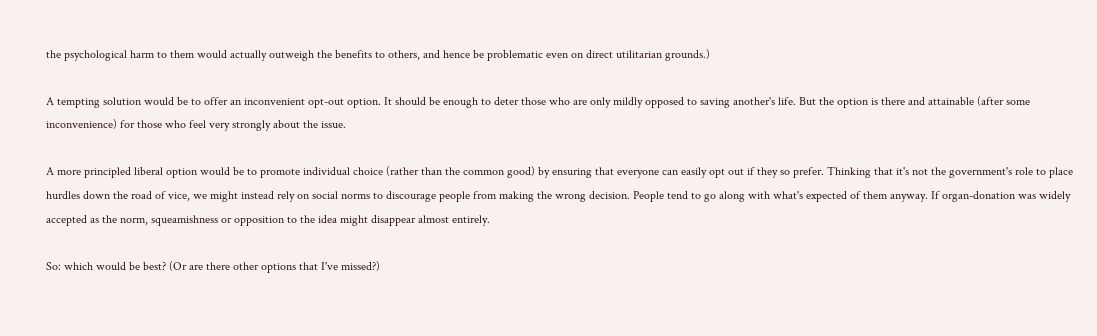the psychological harm to them would actually outweigh the benefits to others, and hence be problematic even on direct utilitarian grounds.)

A tempting solution would be to offer an inconvenient opt-out option. It should be enough to deter those who are only mildly opposed to saving another's life. But the option is there and attainable (after some inconvenience) for those who feel very strongly about the issue.

A more principled liberal option would be to promote individual choice (rather than the common good) by ensuring that everyone can easily opt out if they so prefer. Thinking that it's not the government's role to place hurdles down the road of vice, we might instead rely on social norms to discourage people from making the wrong decision. People tend to go along with what's expected of them anyway. If organ-donation was widely accepted as the norm, squeamishness or opposition to the idea might disappear almost entirely.

So: which would be best? (Or are there other options that I've missed?)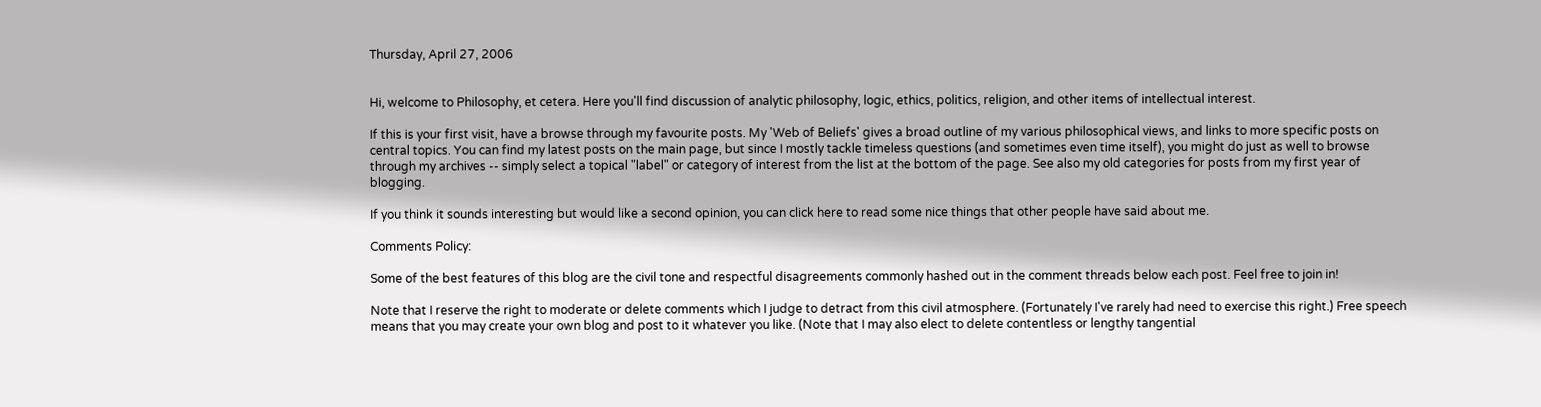Thursday, April 27, 2006


Hi, welcome to Philosophy, et cetera. Here you'll find discussion of analytic philosophy, logic, ethics, politics, religion, and other items of intellectual interest.

If this is your first visit, have a browse through my favourite posts. My 'Web of Beliefs' gives a broad outline of my various philosophical views, and links to more specific posts on central topics. You can find my latest posts on the main page, but since I mostly tackle timeless questions (and sometimes even time itself), you might do just as well to browse through my archives -- simply select a topical "label" or category of interest from the list at the bottom of the page. See also my old categories for posts from my first year of blogging.

If you think it sounds interesting but would like a second opinion, you can click here to read some nice things that other people have said about me.

Comments Policy:

Some of the best features of this blog are the civil tone and respectful disagreements commonly hashed out in the comment threads below each post. Feel free to join in!

Note that I reserve the right to moderate or delete comments which I judge to detract from this civil atmosphere. (Fortunately I've rarely had need to exercise this right.) Free speech means that you may create your own blog and post to it whatever you like. (Note that I may also elect to delete contentless or lengthy tangential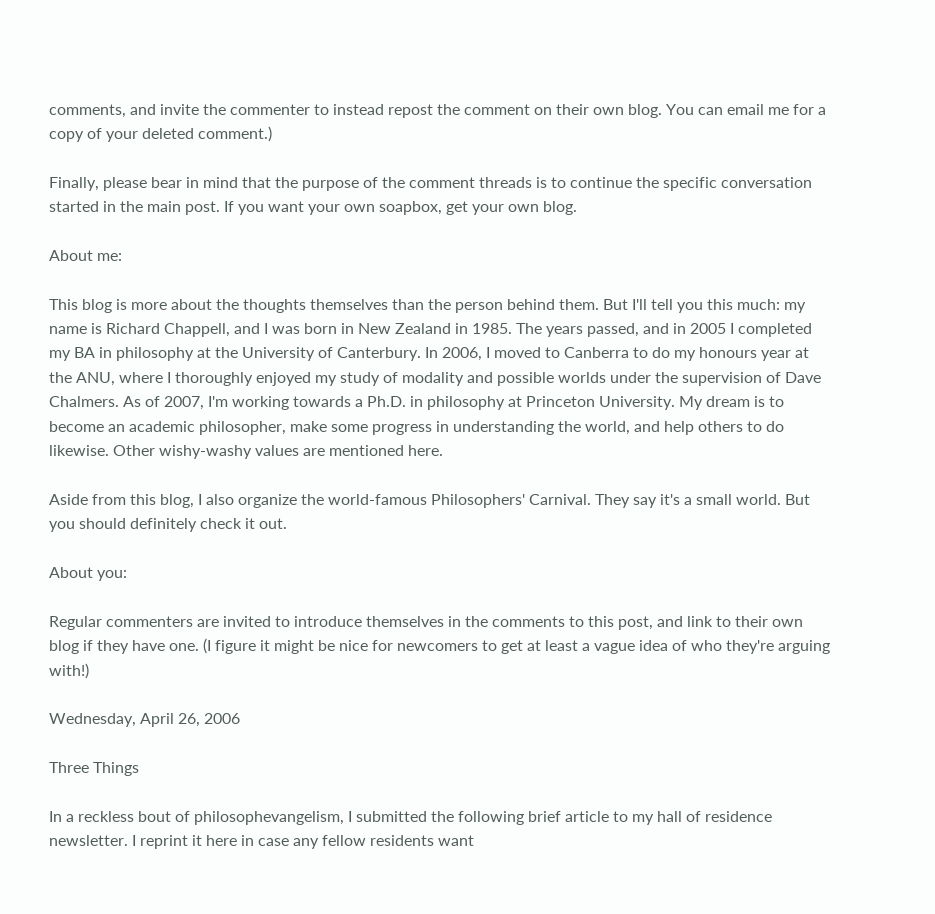comments, and invite the commenter to instead repost the comment on their own blog. You can email me for a copy of your deleted comment.)

Finally, please bear in mind that the purpose of the comment threads is to continue the specific conversation started in the main post. If you want your own soapbox, get your own blog.

About me:

This blog is more about the thoughts themselves than the person behind them. But I'll tell you this much: my name is Richard Chappell, and I was born in New Zealand in 1985. The years passed, and in 2005 I completed my BA in philosophy at the University of Canterbury. In 2006, I moved to Canberra to do my honours year at the ANU, where I thoroughly enjoyed my study of modality and possible worlds under the supervision of Dave Chalmers. As of 2007, I'm working towards a Ph.D. in philosophy at Princeton University. My dream is to become an academic philosopher, make some progress in understanding the world, and help others to do likewise. Other wishy-washy values are mentioned here.

Aside from this blog, I also organize the world-famous Philosophers' Carnival. They say it's a small world. But you should definitely check it out.

About you:

Regular commenters are invited to introduce themselves in the comments to this post, and link to their own blog if they have one. (I figure it might be nice for newcomers to get at least a vague idea of who they're arguing with!)

Wednesday, April 26, 2006

Three Things

In a reckless bout of philosophevangelism, I submitted the following brief article to my hall of residence newsletter. I reprint it here in case any fellow residents want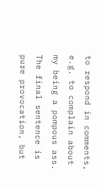to respond in comments, e.g. to complain about my being a pompous ass. The final sentence is pure provocation, but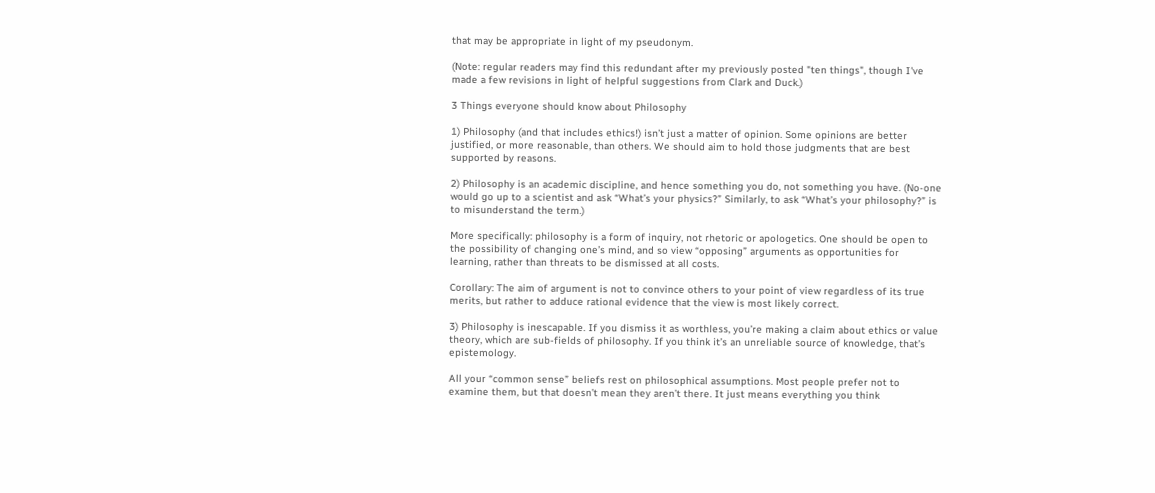that may be appropriate in light of my pseudonym.

(Note: regular readers may find this redundant after my previously posted "ten things", though I've made a few revisions in light of helpful suggestions from Clark and Duck.)

3 Things everyone should know about Philosophy

1) Philosophy (and that includes ethics!) isn’t just a matter of opinion. Some opinions are better justified, or more reasonable, than others. We should aim to hold those judgments that are best supported by reasons.

2) Philosophy is an academic discipline, and hence something you do, not something you have. (No-one would go up to a scientist and ask “What’s your physics?” Similarly, to ask “What’s your philosophy?” is to misunderstand the term.)

More specifically: philosophy is a form of inquiry, not rhetoric or apologetics. One should be open to the possibility of changing one’s mind, and so view “opposing” arguments as opportunities for learning, rather than threats to be dismissed at all costs.

Corollary: The aim of argument is not to convince others to your point of view regardless of its true merits, but rather to adduce rational evidence that the view is most likely correct.

3) Philosophy is inescapable. If you dismiss it as worthless, you’re making a claim about ethics or value theory, which are sub-fields of philosophy. If you think it’s an unreliable source of knowledge, that’s epistemology.

All your “common sense” beliefs rest on philosophical assumptions. Most people prefer not to examine them, but that doesn’t mean they aren’t there. It just means everything you think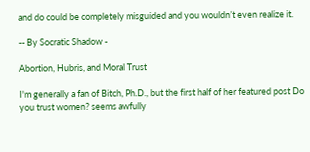and do could be completely misguided and you wouldn’t even realize it.

-- By Socratic Shadow -

Abortion, Hubris, and Moral Trust

I'm generally a fan of Bitch, Ph.D., but the first half of her featured post Do you trust women? seems awfully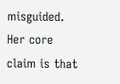misguided. Her core claim is that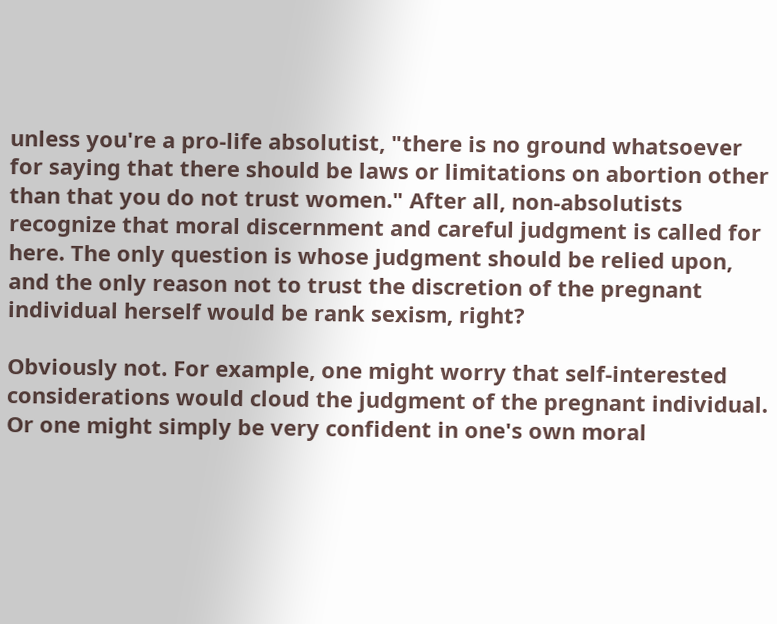unless you're a pro-life absolutist, "there is no ground whatsoever for saying that there should be laws or limitations on abortion other than that you do not trust women." After all, non-absolutists recognize that moral discernment and careful judgment is called for here. The only question is whose judgment should be relied upon, and the only reason not to trust the discretion of the pregnant individual herself would be rank sexism, right?

Obviously not. For example, one might worry that self-interested considerations would cloud the judgment of the pregnant individual. Or one might simply be very confident in one's own moral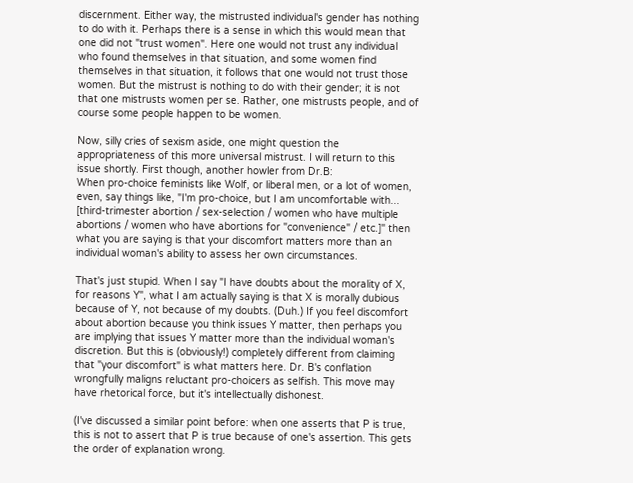discernment. Either way, the mistrusted individual's gender has nothing to do with it. Perhaps there is a sense in which this would mean that one did not "trust women". Here one would not trust any individual who found themselves in that situation, and some women find themselves in that situation, it follows that one would not trust those women. But the mistrust is nothing to do with their gender; it is not that one mistrusts women per se. Rather, one mistrusts people, and of course some people happen to be women.

Now, silly cries of sexism aside, one might question the appropriateness of this more universal mistrust. I will return to this issue shortly. First though, another howler from Dr.B:
When pro-choice feminists like Wolf, or liberal men, or a lot of women, even, say things like, "I'm pro-choice, but I am uncomfortable with... [third-trimester abortion / sex-selection / women who have multiple abortions / women who have abortions for "convenience" / etc.]" then what you are saying is that your discomfort matters more than an individual woman's ability to assess her own circumstances.

That's just stupid. When I say "I have doubts about the morality of X, for reasons Y", what I am actually saying is that X is morally dubious because of Y, not because of my doubts. (Duh.) If you feel discomfort about abortion because you think issues Y matter, then perhaps you are implying that issues Y matter more than the individual woman's discretion. But this is (obviously!) completely different from claiming that "your discomfort" is what matters here. Dr. B's conflation wrongfully maligns reluctant pro-choicers as selfish. This move may have rhetorical force, but it's intellectually dishonest.

(I've discussed a similar point before: when one asserts that P is true, this is not to assert that P is true because of one's assertion. This gets the order of explanation wrong.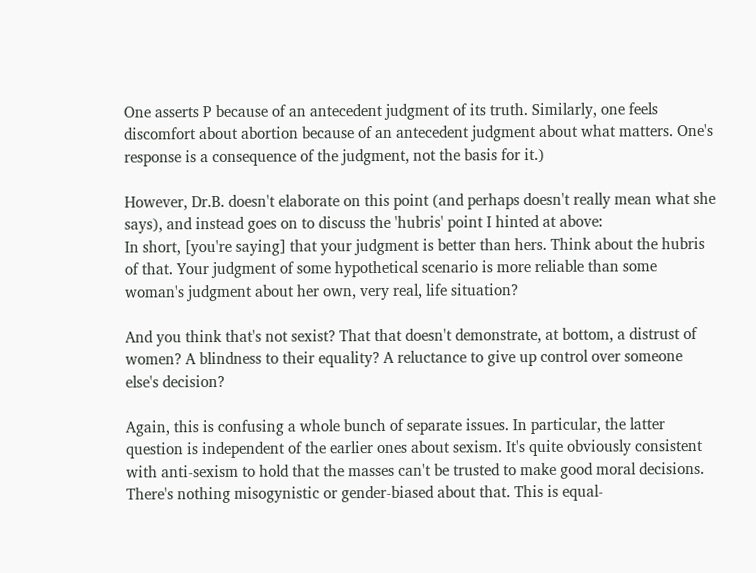One asserts P because of an antecedent judgment of its truth. Similarly, one feels discomfort about abortion because of an antecedent judgment about what matters. One's response is a consequence of the judgment, not the basis for it.)

However, Dr.B. doesn't elaborate on this point (and perhaps doesn't really mean what she says), and instead goes on to discuss the 'hubris' point I hinted at above:
In short, [you're saying] that your judgment is better than hers. Think about the hubris of that. Your judgment of some hypothetical scenario is more reliable than some woman's judgment about her own, very real, life situation?

And you think that's not sexist? That that doesn't demonstrate, at bottom, a distrust of women? A blindness to their equality? A reluctance to give up control over someone else's decision?

Again, this is confusing a whole bunch of separate issues. In particular, the latter question is independent of the earlier ones about sexism. It's quite obviously consistent with anti-sexism to hold that the masses can't be trusted to make good moral decisions. There's nothing misogynistic or gender-biased about that. This is equal-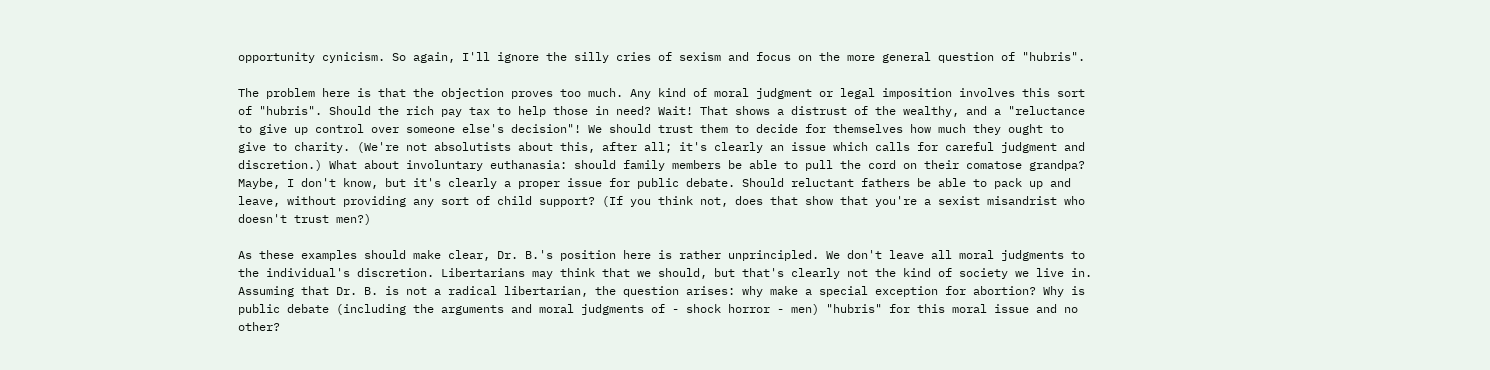opportunity cynicism. So again, I'll ignore the silly cries of sexism and focus on the more general question of "hubris".

The problem here is that the objection proves too much. Any kind of moral judgment or legal imposition involves this sort of "hubris". Should the rich pay tax to help those in need? Wait! That shows a distrust of the wealthy, and a "reluctance to give up control over someone else's decision"! We should trust them to decide for themselves how much they ought to give to charity. (We're not absolutists about this, after all; it's clearly an issue which calls for careful judgment and discretion.) What about involuntary euthanasia: should family members be able to pull the cord on their comatose grandpa? Maybe, I don't know, but it's clearly a proper issue for public debate. Should reluctant fathers be able to pack up and leave, without providing any sort of child support? (If you think not, does that show that you're a sexist misandrist who doesn't trust men?)

As these examples should make clear, Dr. B.'s position here is rather unprincipled. We don't leave all moral judgments to the individual's discretion. Libertarians may think that we should, but that's clearly not the kind of society we live in. Assuming that Dr. B. is not a radical libertarian, the question arises: why make a special exception for abortion? Why is public debate (including the arguments and moral judgments of - shock horror - men) "hubris" for this moral issue and no other?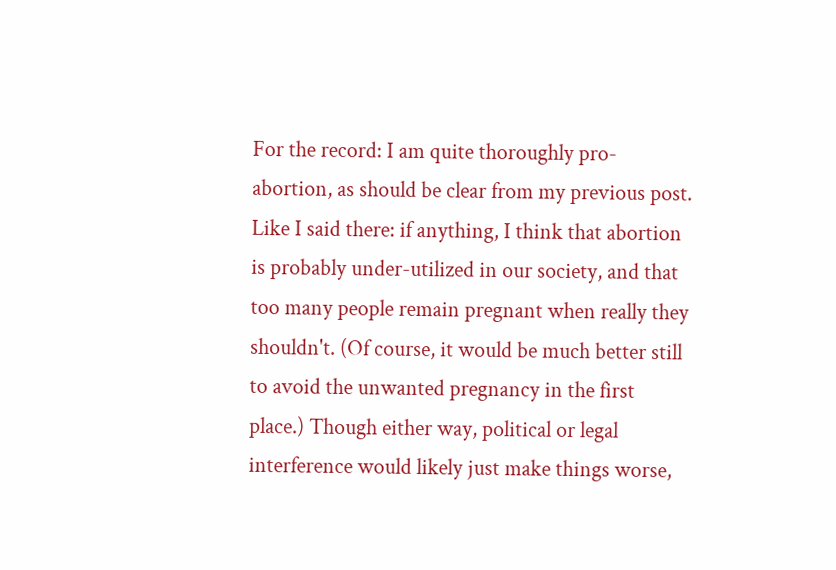For the record: I am quite thoroughly pro-abortion, as should be clear from my previous post. Like I said there: if anything, I think that abortion is probably under-utilized in our society, and that too many people remain pregnant when really they shouldn't. (Of course, it would be much better still to avoid the unwanted pregnancy in the first place.) Though either way, political or legal interference would likely just make things worse,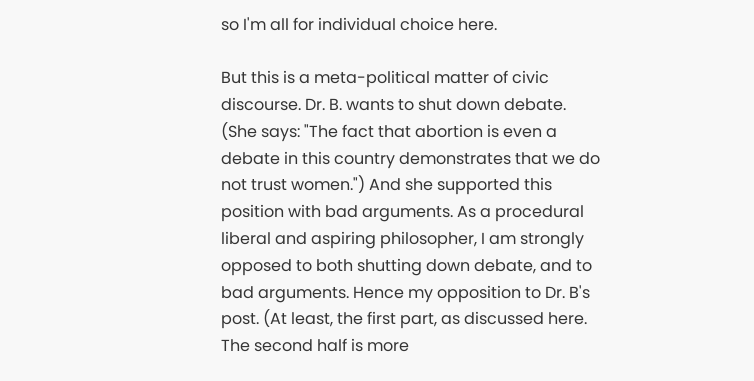so I'm all for individual choice here.

But this is a meta-political matter of civic discourse. Dr. B. wants to shut down debate. (She says: "The fact that abortion is even a debate in this country demonstrates that we do not trust women.") And she supported this position with bad arguments. As a procedural liberal and aspiring philosopher, I am strongly opposed to both shutting down debate, and to bad arguments. Hence my opposition to Dr. B's post. (At least, the first part, as discussed here. The second half is more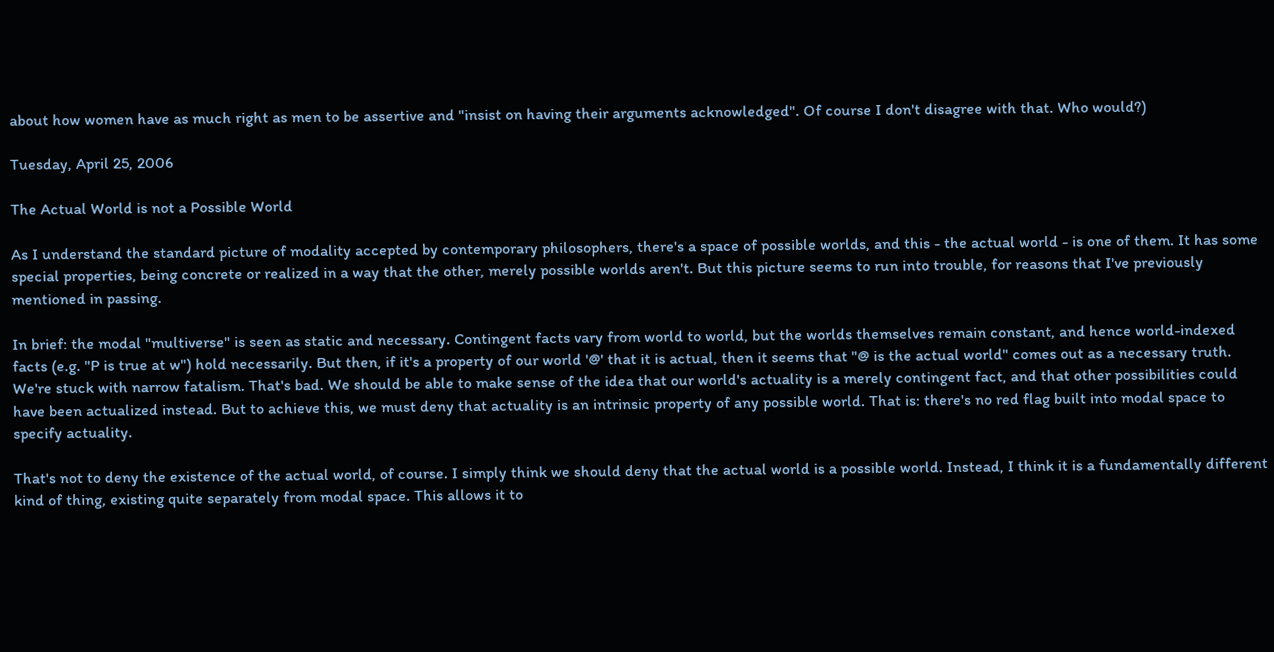about how women have as much right as men to be assertive and "insist on having their arguments acknowledged". Of course I don't disagree with that. Who would?)

Tuesday, April 25, 2006

The Actual World is not a Possible World

As I understand the standard picture of modality accepted by contemporary philosophers, there's a space of possible worlds, and this - the actual world - is one of them. It has some special properties, being concrete or realized in a way that the other, merely possible worlds aren't. But this picture seems to run into trouble, for reasons that I've previously mentioned in passing.

In brief: the modal "multiverse" is seen as static and necessary. Contingent facts vary from world to world, but the worlds themselves remain constant, and hence world-indexed facts (e.g. "P is true at w") hold necessarily. But then, if it's a property of our world '@' that it is actual, then it seems that "@ is the actual world" comes out as a necessary truth. We're stuck with narrow fatalism. That's bad. We should be able to make sense of the idea that our world's actuality is a merely contingent fact, and that other possibilities could have been actualized instead. But to achieve this, we must deny that actuality is an intrinsic property of any possible world. That is: there's no red flag built into modal space to specify actuality.

That's not to deny the existence of the actual world, of course. I simply think we should deny that the actual world is a possible world. Instead, I think it is a fundamentally different kind of thing, existing quite separately from modal space. This allows it to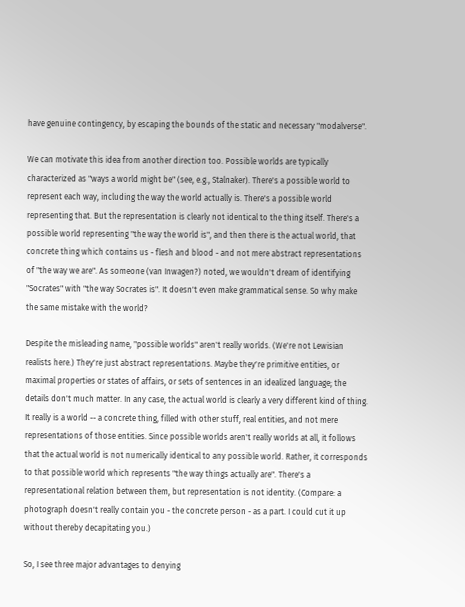have genuine contingency, by escaping the bounds of the static and necessary "modalverse".

We can motivate this idea from another direction too. Possible worlds are typically characterized as "ways a world might be" (see, e.g., Stalnaker). There's a possible world to represent each way, including the way the world actually is. There's a possible world representing that. But the representation is clearly not identical to the thing itself. There's a possible world representing "the way the world is", and then there is the actual world, that concrete thing which contains us - flesh and blood - and not mere abstract representations of "the way we are". As someone (van Inwagen?) noted, we wouldn't dream of identifying "Socrates" with "the way Socrates is". It doesn't even make grammatical sense. So why make the same mistake with the world?

Despite the misleading name, "possible worlds" aren't really worlds. (We're not Lewisian realists here.) They're just abstract representations. Maybe they're primitive entities, or maximal properties or states of affairs, or sets of sentences in an idealized language; the details don't much matter. In any case, the actual world is clearly a very different kind of thing. It really is a world -- a concrete thing, filled with other stuff, real entities, and not mere representations of those entities. Since possible worlds aren't really worlds at all, it follows that the actual world is not numerically identical to any possible world. Rather, it corresponds to that possible world which represents "the way things actually are". There's a representational relation between them, but representation is not identity. (Compare: a photograph doesn't really contain you - the concrete person - as a part. I could cut it up without thereby decapitating you.)

So, I see three major advantages to denying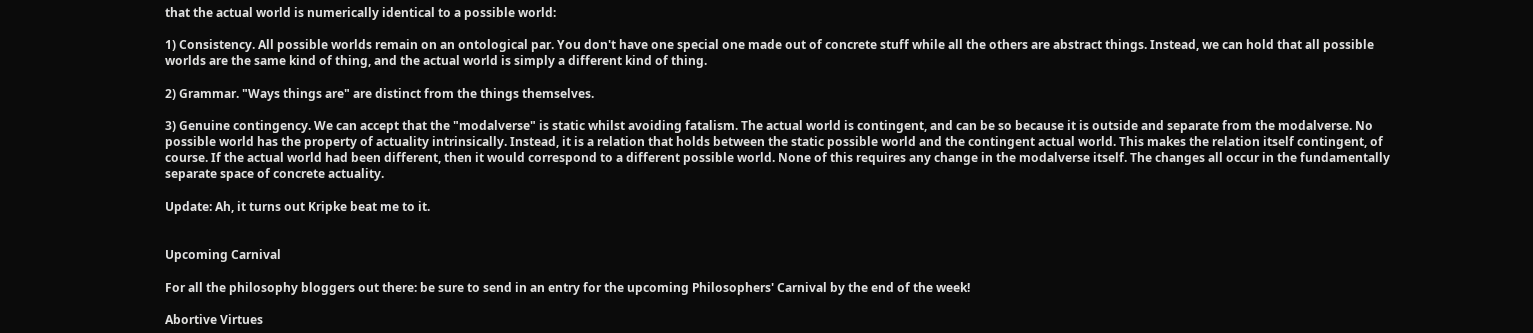that the actual world is numerically identical to a possible world:

1) Consistency. All possible worlds remain on an ontological par. You don't have one special one made out of concrete stuff while all the others are abstract things. Instead, we can hold that all possible worlds are the same kind of thing, and the actual world is simply a different kind of thing.

2) Grammar. "Ways things are" are distinct from the things themselves.

3) Genuine contingency. We can accept that the "modalverse" is static whilst avoiding fatalism. The actual world is contingent, and can be so because it is outside and separate from the modalverse. No possible world has the property of actuality intrinsically. Instead, it is a relation that holds between the static possible world and the contingent actual world. This makes the relation itself contingent, of course. If the actual world had been different, then it would correspond to a different possible world. None of this requires any change in the modalverse itself. The changes all occur in the fundamentally separate space of concrete actuality.

Update: Ah, it turns out Kripke beat me to it.


Upcoming Carnival

For all the philosophy bloggers out there: be sure to send in an entry for the upcoming Philosophers' Carnival by the end of the week!

Abortive Virtues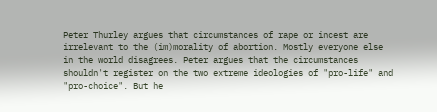Peter Thurley argues that circumstances of rape or incest are irrelevant to the (im)morality of abortion. Mostly everyone else in the world disagrees. Peter argues that the circumstances shouldn't register on the two extreme ideologies of "pro-life" and "pro-choice". But he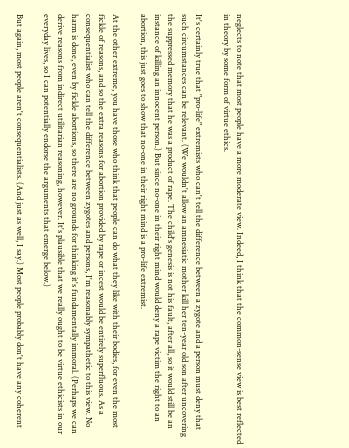neglects to note that most people have a more moderate view. Indeed, I think that the common-sense view is best reflected in theory by some form of virtue ethics.

It's certainly true that "pro-life" extremists who can't tell the difference between a zygote and a person must deny that such circumstances can be relevant. (We wouldn't allow an amnesiatic mother kill her ten-year old son after uncovering the suppressed memory that he was a product of rape. The child's genesis is not his fault, after all, so it would still be an instance of killing an innocent person.) But since no-one in their right mind would deny a rape victim the right to an abortion, this just goes to show that no-one in their right mind is a pro-life extremist.

At the other extreme, you have those who think that people can do what they like with their bodies, for even the most fickle of reasons, and so the extra reasons for abortion provided by rape or incest would be entirely superfluous. As a consequentialist who can tell the difference between zygotes and persons, I'm reasonably sympathetic to this view. No harm is done, even by fickle abortions, so there are no grounds for thinking it's fundamentally immoral. (Perhaps we can derive reasons from indirect utilitarian reasoning, however. It's plausible that we really ought to be virtue ethicists in our everyday lives, so I can potentially endorse the arguments that emerge below.)

But again, most people aren't consequentialists. (And just as well, I say.) Most people probably don't have any coherent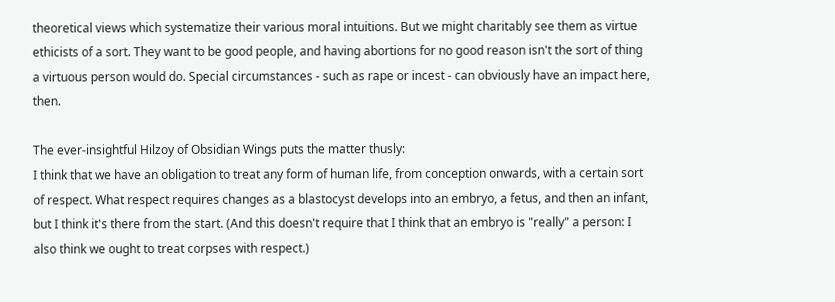theoretical views which systematize their various moral intuitions. But we might charitably see them as virtue ethicists of a sort. They want to be good people, and having abortions for no good reason isn't the sort of thing a virtuous person would do. Special circumstances - such as rape or incest - can obviously have an impact here, then.

The ever-insightful Hilzoy of Obsidian Wings puts the matter thusly:
I think that we have an obligation to treat any form of human life, from conception onwards, with a certain sort of respect. What respect requires changes as a blastocyst develops into an embryo, a fetus, and then an infant, but I think it's there from the start. (And this doesn't require that I think that an embryo is "really" a person: I also think we ought to treat corpses with respect.)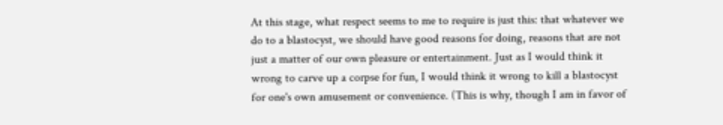At this stage, what respect seems to me to require is just this: that whatever we do to a blastocyst, we should have good reasons for doing, reasons that are not just a matter of our own pleasure or entertainment. Just as I would think it wrong to carve up a corpse for fun, I would think it wrong to kill a blastocyst for one's own amusement or convenience. (This is why, though I am in favor of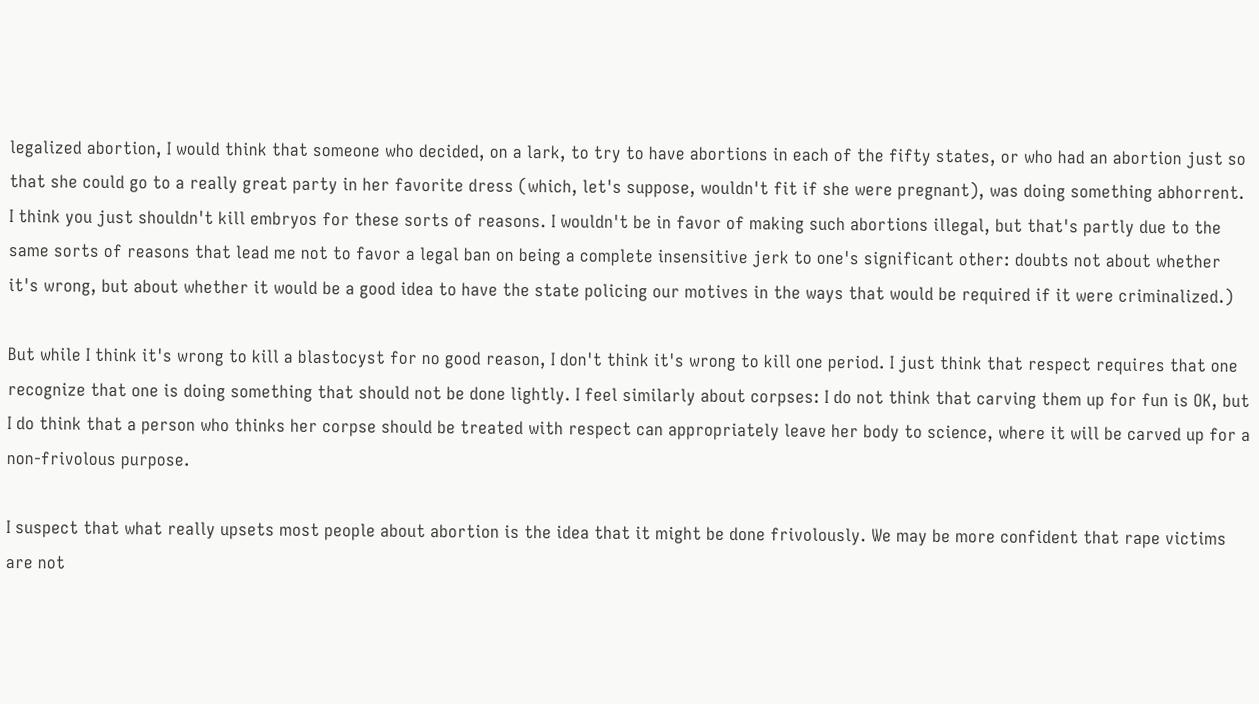legalized abortion, I would think that someone who decided, on a lark, to try to have abortions in each of the fifty states, or who had an abortion just so that she could go to a really great party in her favorite dress (which, let's suppose, wouldn't fit if she were pregnant), was doing something abhorrent. I think you just shouldn't kill embryos for these sorts of reasons. I wouldn't be in favor of making such abortions illegal, but that's partly due to the same sorts of reasons that lead me not to favor a legal ban on being a complete insensitive jerk to one's significant other: doubts not about whether it's wrong, but about whether it would be a good idea to have the state policing our motives in the ways that would be required if it were criminalized.)

But while I think it's wrong to kill a blastocyst for no good reason, I don't think it's wrong to kill one period. I just think that respect requires that one recognize that one is doing something that should not be done lightly. I feel similarly about corpses: I do not think that carving them up for fun is OK, but I do think that a person who thinks her corpse should be treated with respect can appropriately leave her body to science, where it will be carved up for a non-frivolous purpose.

I suspect that what really upsets most people about abortion is the idea that it might be done frivolously. We may be more confident that rape victims are not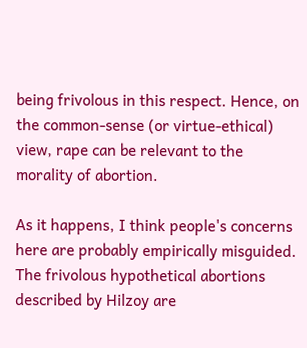being frivolous in this respect. Hence, on the common-sense (or virtue-ethical) view, rape can be relevant to the morality of abortion.

As it happens, I think people's concerns here are probably empirically misguided. The frivolous hypothetical abortions described by Hilzoy are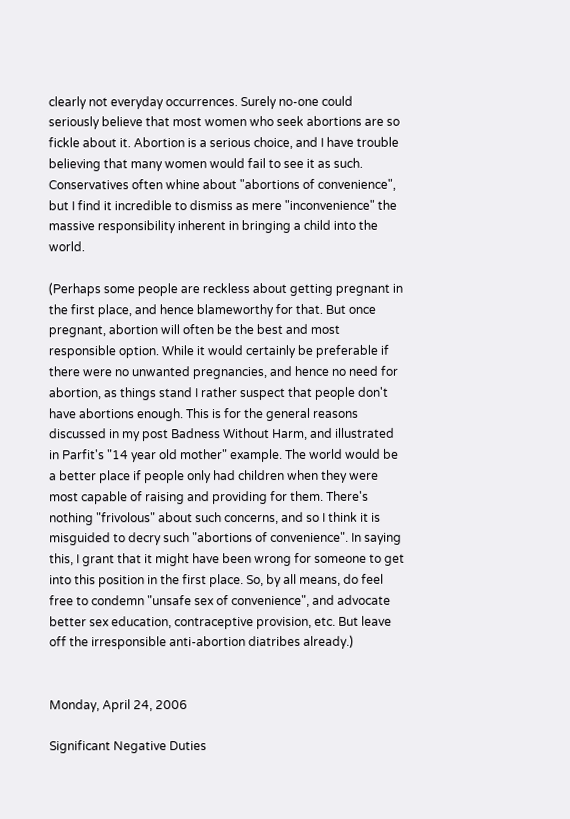clearly not everyday occurrences. Surely no-one could seriously believe that most women who seek abortions are so fickle about it. Abortion is a serious choice, and I have trouble believing that many women would fail to see it as such. Conservatives often whine about "abortions of convenience", but I find it incredible to dismiss as mere "inconvenience" the massive responsibility inherent in bringing a child into the world.

(Perhaps some people are reckless about getting pregnant in the first place, and hence blameworthy for that. But once pregnant, abortion will often be the best and most responsible option. While it would certainly be preferable if there were no unwanted pregnancies, and hence no need for abortion, as things stand I rather suspect that people don't have abortions enough. This is for the general reasons discussed in my post Badness Without Harm, and illustrated in Parfit's "14 year old mother" example. The world would be a better place if people only had children when they were most capable of raising and providing for them. There's nothing "frivolous" about such concerns, and so I think it is misguided to decry such "abortions of convenience". In saying this, I grant that it might have been wrong for someone to get into this position in the first place. So, by all means, do feel free to condemn "unsafe sex of convenience", and advocate better sex education, contraceptive provision, etc. But leave off the irresponsible anti-abortion diatribes already.)


Monday, April 24, 2006

Significant Negative Duties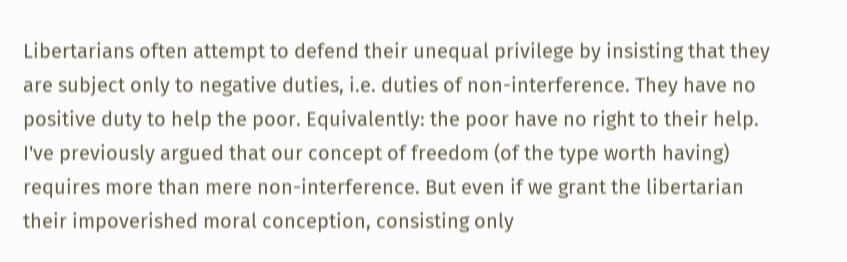Libertarians often attempt to defend their unequal privilege by insisting that they are subject only to negative duties, i.e. duties of non-interference. They have no positive duty to help the poor. Equivalently: the poor have no right to their help. I've previously argued that our concept of freedom (of the type worth having) requires more than mere non-interference. But even if we grant the libertarian their impoverished moral conception, consisting only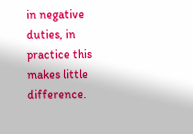in negative duties, in practice this makes little difference.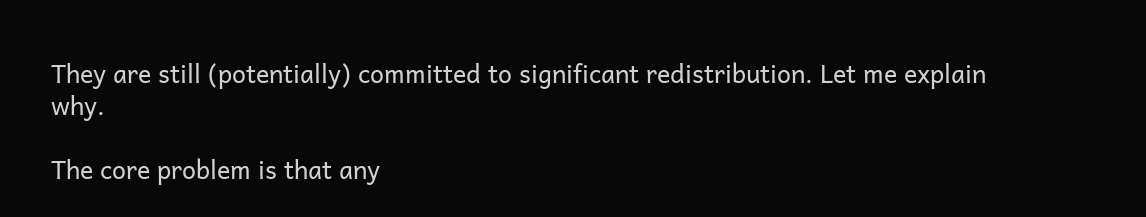They are still (potentially) committed to significant redistribution. Let me explain why.

The core problem is that any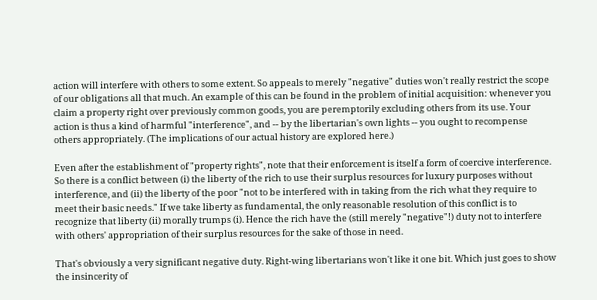action will interfere with others to some extent. So appeals to merely "negative" duties won't really restrict the scope of our obligations all that much. An example of this can be found in the problem of initial acquisition: whenever you claim a property right over previously common goods, you are peremptorily excluding others from its use. Your action is thus a kind of harmful "interference", and -- by the libertarian's own lights -- you ought to recompense others appropriately. (The implications of our actual history are explored here.)

Even after the establishment of "property rights", note that their enforcement is itself a form of coercive interference. So there is a conflict between (i) the liberty of the rich to use their surplus resources for luxury purposes without interference, and (ii) the liberty of the poor "not to be interfered with in taking from the rich what they require to meet their basic needs." If we take liberty as fundamental, the only reasonable resolution of this conflict is to recognize that liberty (ii) morally trumps (i). Hence the rich have the (still merely "negative"!) duty not to interfere with others' appropriation of their surplus resources for the sake of those in need.

That's obviously a very significant negative duty. Right-wing libertarians won't like it one bit. Which just goes to show the insincerity of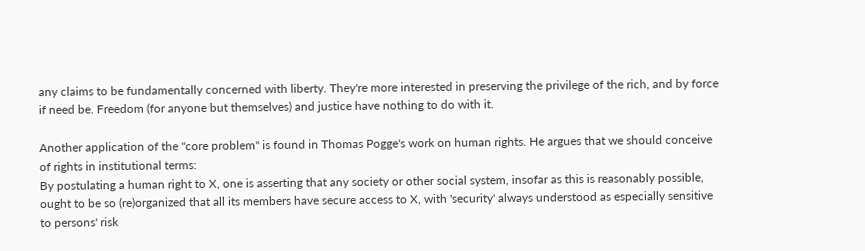any claims to be fundamentally concerned with liberty. They're more interested in preserving the privilege of the rich, and by force if need be. Freedom (for anyone but themselves) and justice have nothing to do with it.

Another application of the "core problem" is found in Thomas Pogge's work on human rights. He argues that we should conceive of rights in institutional terms:
By postulating a human right to X, one is asserting that any society or other social system, insofar as this is reasonably possible, ought to be so (re)organized that all its members have secure access to X, with 'security' always understood as especially sensitive to persons' risk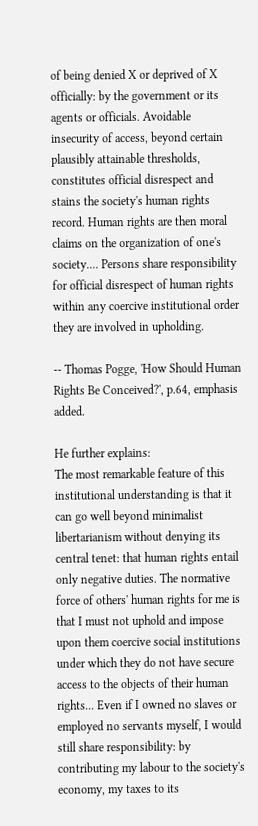of being denied X or deprived of X officially: by the government or its agents or officials. Avoidable insecurity of access, beyond certain plausibly attainable thresholds, constitutes official disrespect and stains the society's human rights record. Human rights are then moral claims on the organization of one's society.... Persons share responsibility for official disrespect of human rights within any coercive institutional order they are involved in upholding.

-- Thomas Pogge, 'How Should Human Rights Be Conceived?', p.64, emphasis added.

He further explains:
The most remarkable feature of this institutional understanding is that it can go well beyond minimalist libertarianism without denying its central tenet: that human rights entail only negative duties. The normative force of others' human rights for me is that I must not uphold and impose upon them coercive social institutions under which they do not have secure access to the objects of their human rights... Even if I owned no slaves or employed no servants myself, I would still share responsibility: by contributing my labour to the society's economy, my taxes to its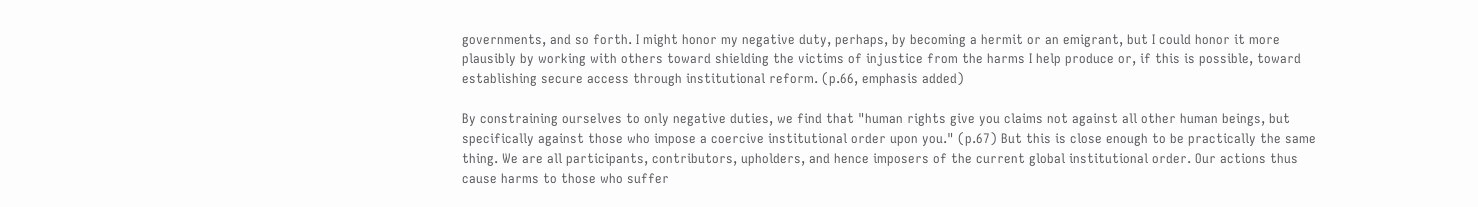governments, and so forth. I might honor my negative duty, perhaps, by becoming a hermit or an emigrant, but I could honor it more plausibly by working with others toward shielding the victims of injustice from the harms I help produce or, if this is possible, toward establishing secure access through institutional reform. (p.66, emphasis added)

By constraining ourselves to only negative duties, we find that "human rights give you claims not against all other human beings, but specifically against those who impose a coercive institutional order upon you." (p.67) But this is close enough to be practically the same thing. We are all participants, contributors, upholders, and hence imposers of the current global institutional order. Our actions thus cause harms to those who suffer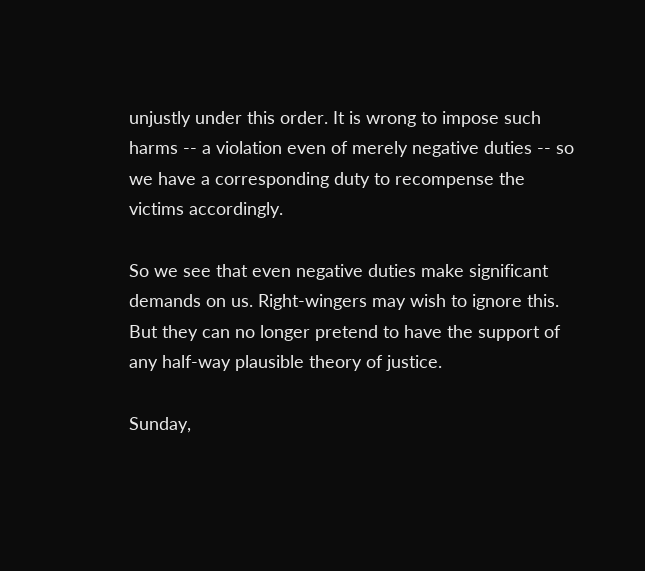unjustly under this order. It is wrong to impose such harms -- a violation even of merely negative duties -- so we have a corresponding duty to recompense the victims accordingly.

So we see that even negative duties make significant demands on us. Right-wingers may wish to ignore this. But they can no longer pretend to have the support of any half-way plausible theory of justice.

Sunday,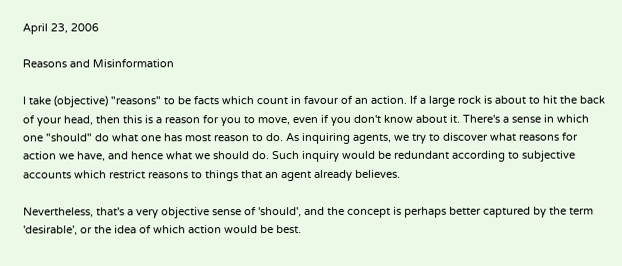April 23, 2006

Reasons and Misinformation

I take (objective) "reasons" to be facts which count in favour of an action. If a large rock is about to hit the back of your head, then this is a reason for you to move, even if you don't know about it. There's a sense in which one "should" do what one has most reason to do. As inquiring agents, we try to discover what reasons for action we have, and hence what we should do. Such inquiry would be redundant according to subjective accounts which restrict reasons to things that an agent already believes.

Nevertheless, that's a very objective sense of 'should', and the concept is perhaps better captured by the term 'desirable', or the idea of which action would be best.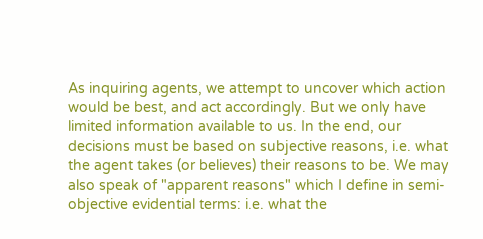As inquiring agents, we attempt to uncover which action would be best, and act accordingly. But we only have limited information available to us. In the end, our decisions must be based on subjective reasons, i.e. what the agent takes (or believes) their reasons to be. We may also speak of "apparent reasons" which I define in semi-objective evidential terms: i.e. what the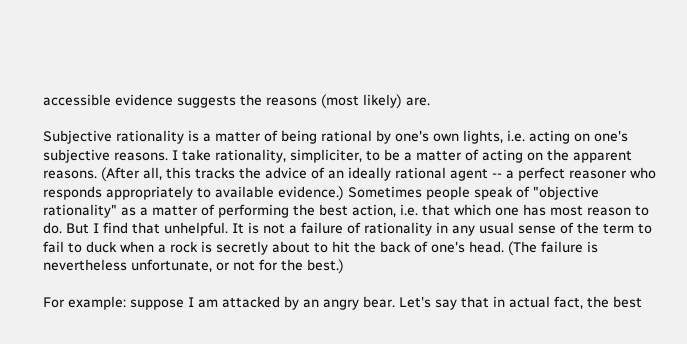accessible evidence suggests the reasons (most likely) are.

Subjective rationality is a matter of being rational by one's own lights, i.e. acting on one's subjective reasons. I take rationality, simpliciter, to be a matter of acting on the apparent reasons. (After all, this tracks the advice of an ideally rational agent -- a perfect reasoner who responds appropriately to available evidence.) Sometimes people speak of "objective rationality" as a matter of performing the best action, i.e. that which one has most reason to do. But I find that unhelpful. It is not a failure of rationality in any usual sense of the term to fail to duck when a rock is secretly about to hit the back of one's head. (The failure is nevertheless unfortunate, or not for the best.)

For example: suppose I am attacked by an angry bear. Let's say that in actual fact, the best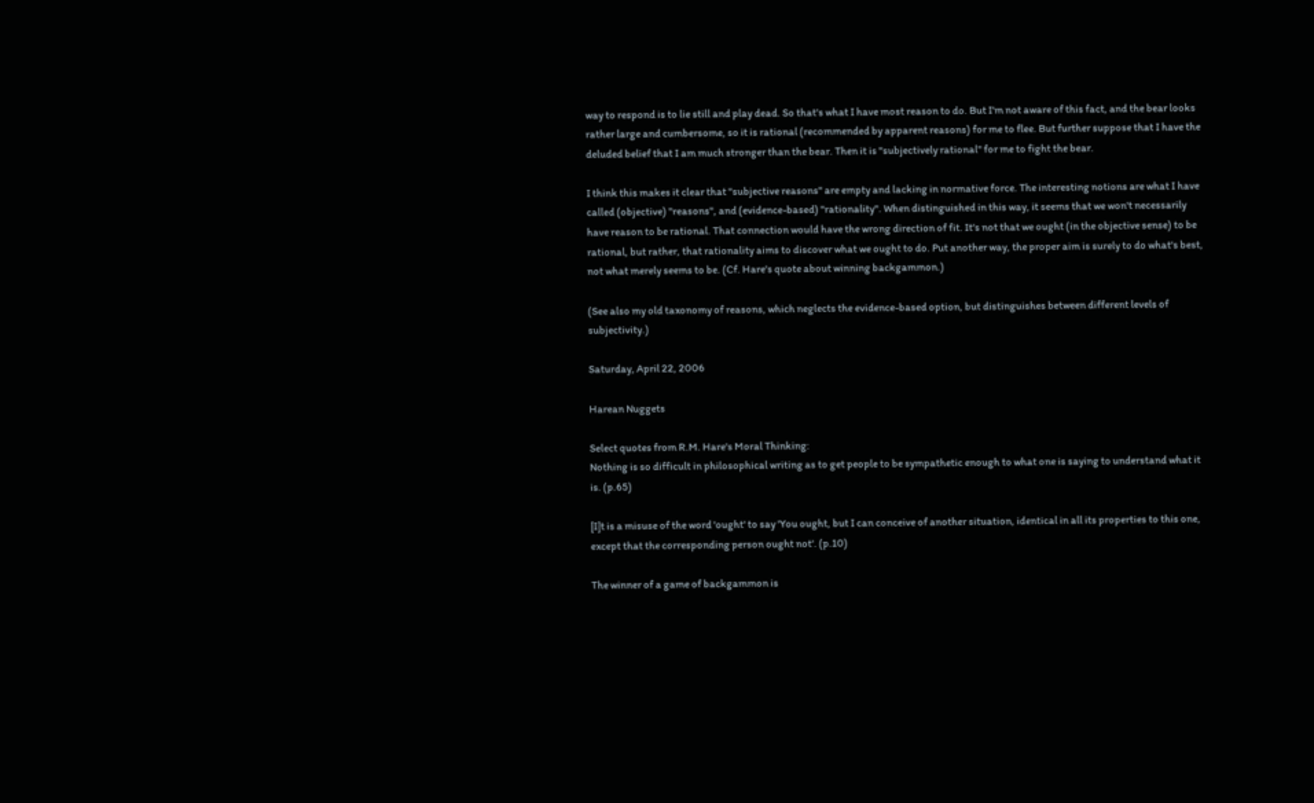way to respond is to lie still and play dead. So that's what I have most reason to do. But I'm not aware of this fact, and the bear looks rather large and cumbersome, so it is rational (recommended by apparent reasons) for me to flee. But further suppose that I have the deluded belief that I am much stronger than the bear. Then it is "subjectively rational" for me to fight the bear.

I think this makes it clear that "subjective reasons" are empty and lacking in normative force. The interesting notions are what I have called (objective) "reasons", and (evidence-based) "rationality". When distinguished in this way, it seems that we won't necessarily have reason to be rational. That connection would have the wrong direction of fit. It's not that we ought (in the objective sense) to be rational, but rather, that rationality aims to discover what we ought to do. Put another way, the proper aim is surely to do what's best, not what merely seems to be. (Cf. Hare's quote about winning backgammon.)

(See also my old taxonomy of reasons, which neglects the evidence-based option, but distinguishes between different levels of subjectivity.)

Saturday, April 22, 2006

Harean Nuggets

Select quotes from R.M. Hare's Moral Thinking:
Nothing is so difficult in philosophical writing as to get people to be sympathetic enough to what one is saying to understand what it is. (p.65)

[I]t is a misuse of the word 'ought' to say 'You ought, but I can conceive of another situation, identical in all its properties to this one, except that the corresponding person ought not'. (p.10)

The winner of a game of backgammon is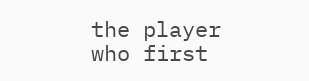the player who first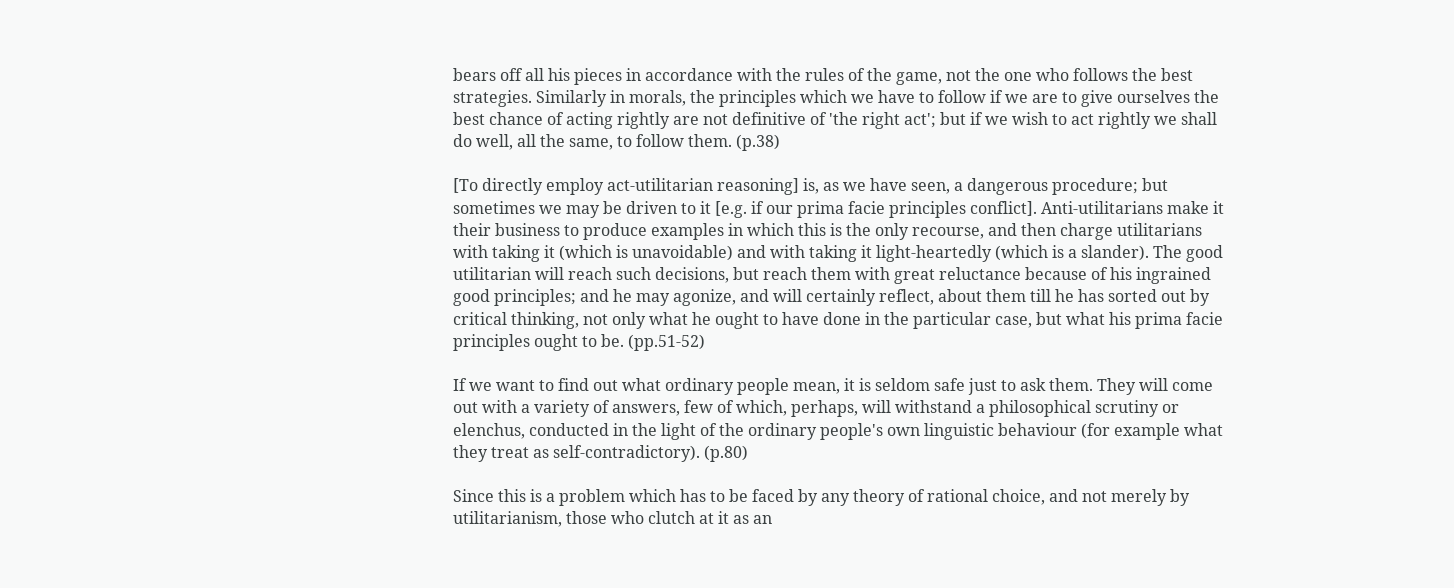bears off all his pieces in accordance with the rules of the game, not the one who follows the best strategies. Similarly in morals, the principles which we have to follow if we are to give ourselves the best chance of acting rightly are not definitive of 'the right act'; but if we wish to act rightly we shall do well, all the same, to follow them. (p.38)

[To directly employ act-utilitarian reasoning] is, as we have seen, a dangerous procedure; but sometimes we may be driven to it [e.g. if our prima facie principles conflict]. Anti-utilitarians make it their business to produce examples in which this is the only recourse, and then charge utilitarians with taking it (which is unavoidable) and with taking it light-heartedly (which is a slander). The good utilitarian will reach such decisions, but reach them with great reluctance because of his ingrained good principles; and he may agonize, and will certainly reflect, about them till he has sorted out by critical thinking, not only what he ought to have done in the particular case, but what his prima facie principles ought to be. (pp.51-52)

If we want to find out what ordinary people mean, it is seldom safe just to ask them. They will come out with a variety of answers, few of which, perhaps, will withstand a philosophical scrutiny or elenchus, conducted in the light of the ordinary people's own linguistic behaviour (for example what they treat as self-contradictory). (p.80)

Since this is a problem which has to be faced by any theory of rational choice, and not merely by utilitarianism, those who clutch at it as an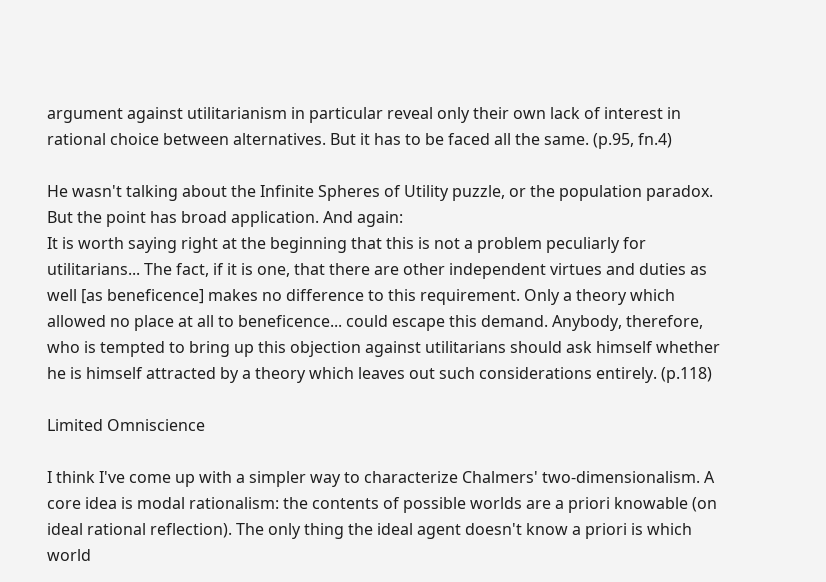argument against utilitarianism in particular reveal only their own lack of interest in rational choice between alternatives. But it has to be faced all the same. (p.95, fn.4)

He wasn't talking about the Infinite Spheres of Utility puzzle, or the population paradox. But the point has broad application. And again:
It is worth saying right at the beginning that this is not a problem peculiarly for utilitarians... The fact, if it is one, that there are other independent virtues and duties as well [as beneficence] makes no difference to this requirement. Only a theory which allowed no place at all to beneficence... could escape this demand. Anybody, therefore, who is tempted to bring up this objection against utilitarians should ask himself whether he is himself attracted by a theory which leaves out such considerations entirely. (p.118)

Limited Omniscience

I think I've come up with a simpler way to characterize Chalmers' two-dimensionalism. A core idea is modal rationalism: the contents of possible worlds are a priori knowable (on ideal rational reflection). The only thing the ideal agent doesn't know a priori is which world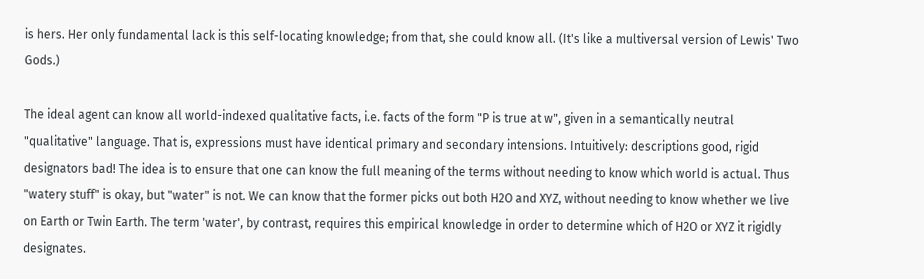is hers. Her only fundamental lack is this self-locating knowledge; from that, she could know all. (It's like a multiversal version of Lewis' Two Gods.)

The ideal agent can know all world-indexed qualitative facts, i.e. facts of the form "P is true at w", given in a semantically neutral "qualitative" language. That is, expressions must have identical primary and secondary intensions. Intuitively: descriptions good, rigid designators bad! The idea is to ensure that one can know the full meaning of the terms without needing to know which world is actual. Thus "watery stuff" is okay, but "water" is not. We can know that the former picks out both H2O and XYZ, without needing to know whether we live on Earth or Twin Earth. The term 'water', by contrast, requires this empirical knowledge in order to determine which of H2O or XYZ it rigidly designates.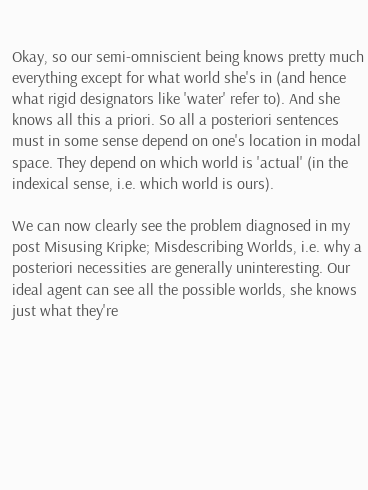Okay, so our semi-omniscient being knows pretty much everything except for what world she's in (and hence what rigid designators like 'water' refer to). And she knows all this a priori. So all a posteriori sentences must in some sense depend on one's location in modal space. They depend on which world is 'actual' (in the indexical sense, i.e. which world is ours).

We can now clearly see the problem diagnosed in my post Misusing Kripke; Misdescribing Worlds, i.e. why a posteriori necessities are generally uninteresting. Our ideal agent can see all the possible worlds, she knows just what they're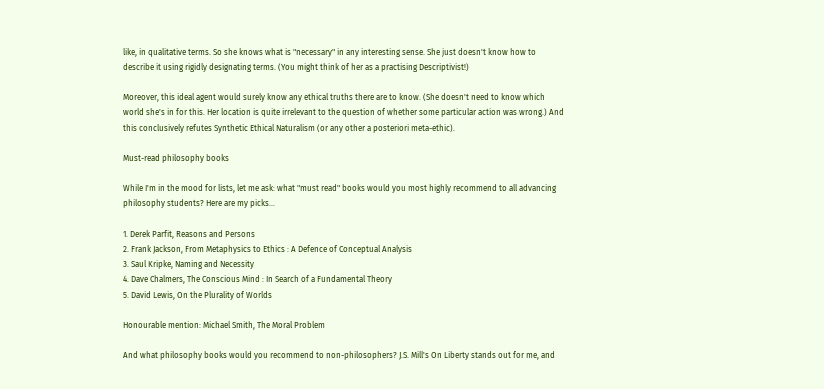like, in qualitative terms. So she knows what is "necessary" in any interesting sense. She just doesn't know how to describe it using rigidly designating terms. (You might think of her as a practising Descriptivist!)

Moreover, this ideal agent would surely know any ethical truths there are to know. (She doesn't need to know which world she's in for this. Her location is quite irrelevant to the question of whether some particular action was wrong.) And this conclusively refutes Synthetic Ethical Naturalism (or any other a posteriori meta-ethic).

Must-read philosophy books

While I'm in the mood for lists, let me ask: what "must read" books would you most highly recommend to all advancing philosophy students? Here are my picks...

1. Derek Parfit, Reasons and Persons
2. Frank Jackson, From Metaphysics to Ethics : A Defence of Conceptual Analysis
3. Saul Kripke, Naming and Necessity
4. Dave Chalmers, The Conscious Mind : In Search of a Fundamental Theory
5. David Lewis, On the Plurality of Worlds

Honourable mention: Michael Smith, The Moral Problem

And what philosophy books would you recommend to non-philosophers? J.S. Mill's On Liberty stands out for me, and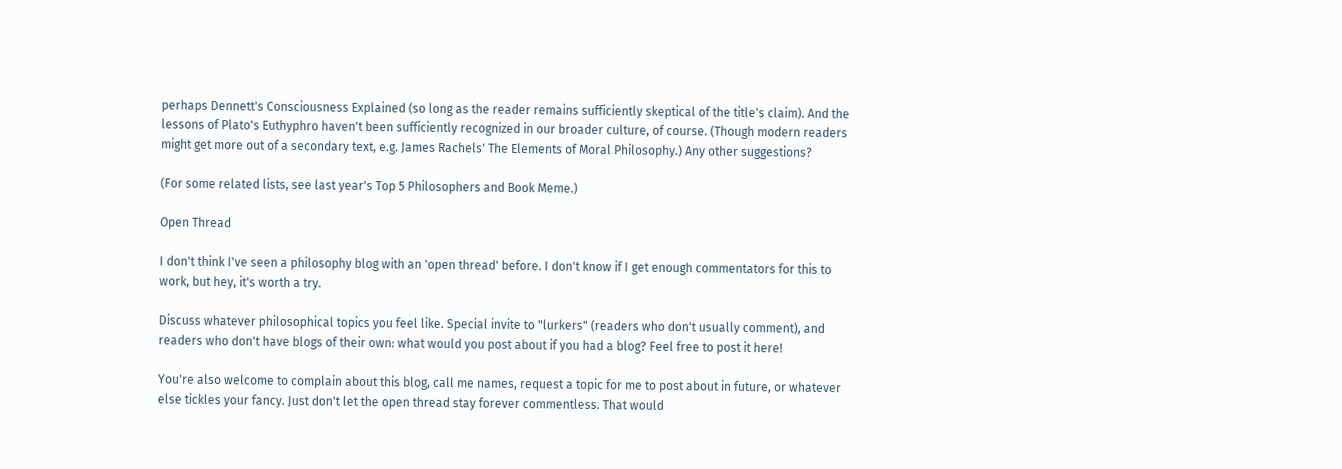perhaps Dennett's Consciousness Explained (so long as the reader remains sufficiently skeptical of the title's claim). And the lessons of Plato's Euthyphro haven't been sufficiently recognized in our broader culture, of course. (Though modern readers might get more out of a secondary text, e.g. James Rachels' The Elements of Moral Philosophy.) Any other suggestions?

(For some related lists, see last year's Top 5 Philosophers and Book Meme.)

Open Thread

I don't think I've seen a philosophy blog with an 'open thread' before. I don't know if I get enough commentators for this to work, but hey, it's worth a try.

Discuss whatever philosophical topics you feel like. Special invite to "lurkers" (readers who don't usually comment), and readers who don't have blogs of their own: what would you post about if you had a blog? Feel free to post it here!

You're also welcome to complain about this blog, call me names, request a topic for me to post about in future, or whatever else tickles your fancy. Just don't let the open thread stay forever commentless. That would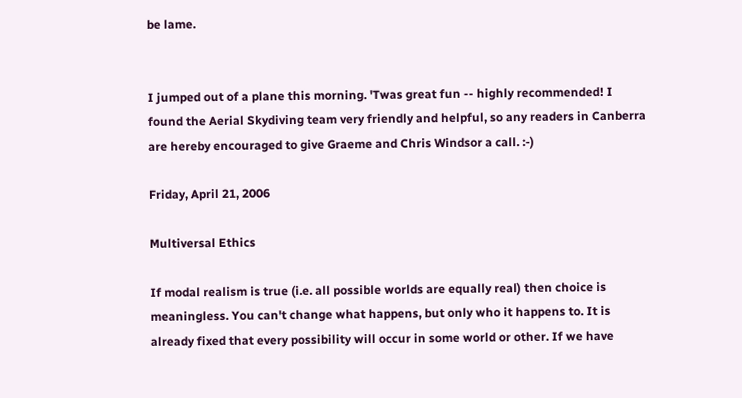be lame.


I jumped out of a plane this morning. 'Twas great fun -- highly recommended! I found the Aerial Skydiving team very friendly and helpful, so any readers in Canberra are hereby encouraged to give Graeme and Chris Windsor a call. :-)

Friday, April 21, 2006

Multiversal Ethics

If modal realism is true (i.e. all possible worlds are equally real) then choice is meaningless. You can't change what happens, but only who it happens to. It is already fixed that every possibility will occur in some world or other. If we have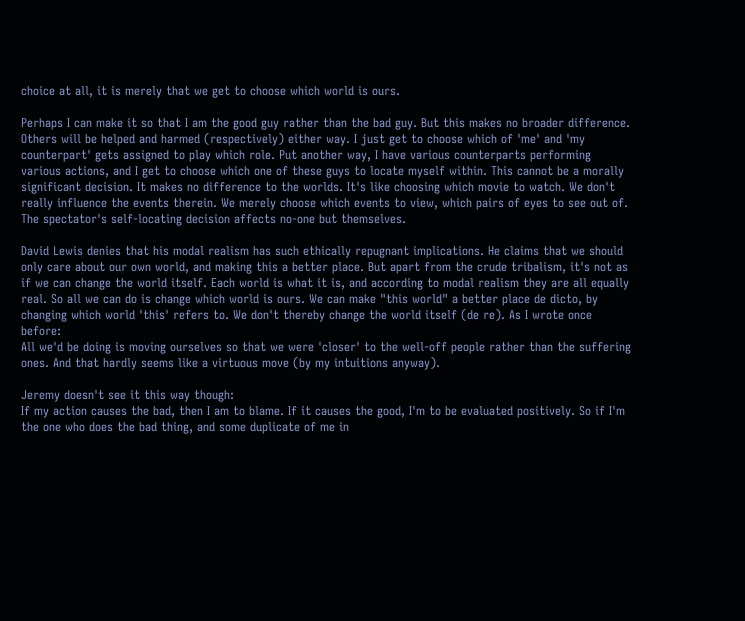choice at all, it is merely that we get to choose which world is ours.

Perhaps I can make it so that I am the good guy rather than the bad guy. But this makes no broader difference. Others will be helped and harmed (respectively) either way. I just get to choose which of 'me' and 'my counterpart' gets assigned to play which role. Put another way, I have various counterparts performing various actions, and I get to choose which one of these guys to locate myself within. This cannot be a morally significant decision. It makes no difference to the worlds. It's like choosing which movie to watch. We don't really influence the events therein. We merely choose which events to view, which pairs of eyes to see out of. The spectator's self-locating decision affects no-one but themselves.

David Lewis denies that his modal realism has such ethically repugnant implications. He claims that we should only care about our own world, and making this a better place. But apart from the crude tribalism, it's not as if we can change the world itself. Each world is what it is, and according to modal realism they are all equally real. So all we can do is change which world is ours. We can make "this world" a better place de dicto, by changing which world 'this' refers to. We don't thereby change the world itself (de re). As I wrote once before:
All we'd be doing is moving ourselves so that we were 'closer' to the well-off people rather than the suffering ones. And that hardly seems like a virtuous move (by my intuitions anyway).

Jeremy doesn't see it this way though:
If my action causes the bad, then I am to blame. If it causes the good, I'm to be evaluated positively. So if I'm the one who does the bad thing, and some duplicate of me in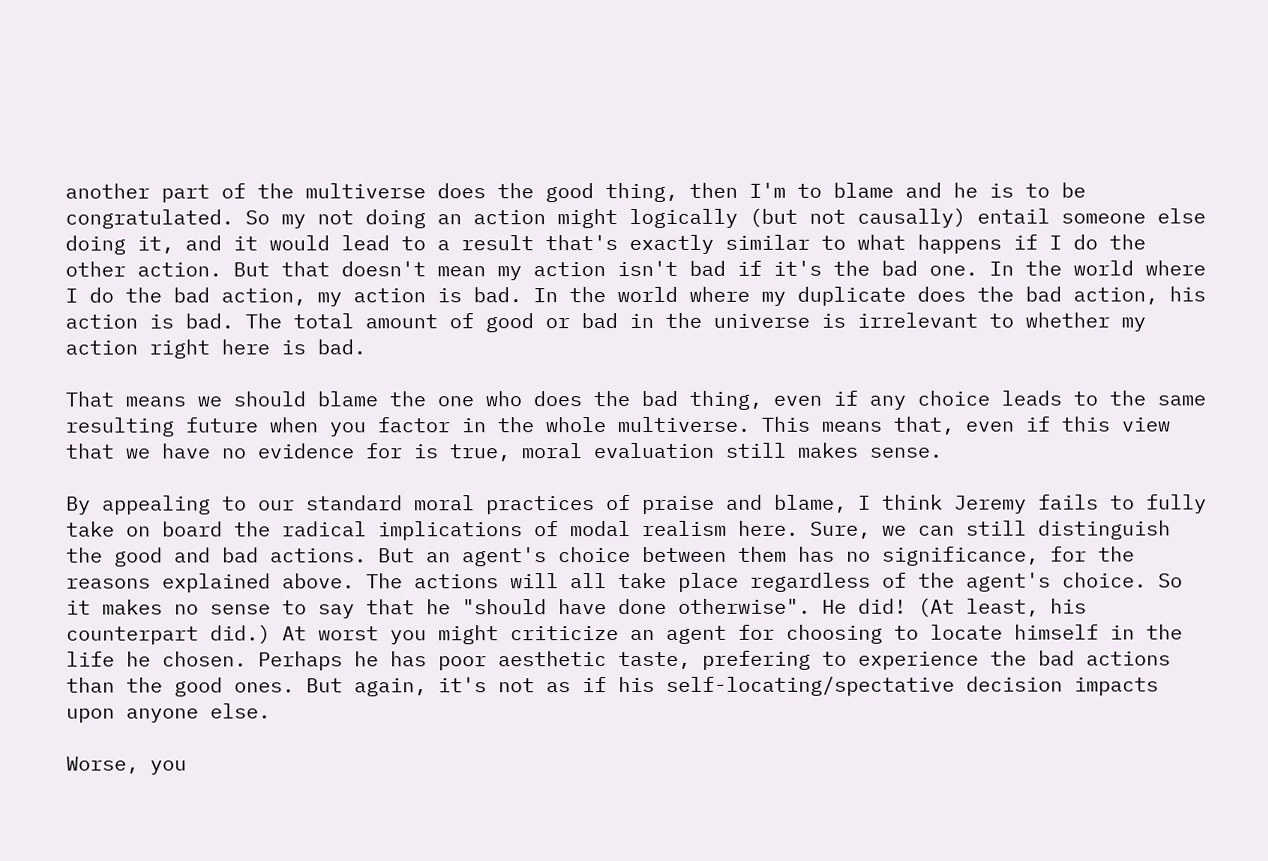another part of the multiverse does the good thing, then I'm to blame and he is to be congratulated. So my not doing an action might logically (but not causally) entail someone else doing it, and it would lead to a result that's exactly similar to what happens if I do the other action. But that doesn't mean my action isn't bad if it's the bad one. In the world where I do the bad action, my action is bad. In the world where my duplicate does the bad action, his action is bad. The total amount of good or bad in the universe is irrelevant to whether my action right here is bad.

That means we should blame the one who does the bad thing, even if any choice leads to the same resulting future when you factor in the whole multiverse. This means that, even if this view that we have no evidence for is true, moral evaluation still makes sense.

By appealing to our standard moral practices of praise and blame, I think Jeremy fails to fully take on board the radical implications of modal realism here. Sure, we can still distinguish the good and bad actions. But an agent's choice between them has no significance, for the reasons explained above. The actions will all take place regardless of the agent's choice. So it makes no sense to say that he "should have done otherwise". He did! (At least, his counterpart did.) At worst you might criticize an agent for choosing to locate himself in the life he chosen. Perhaps he has poor aesthetic taste, prefering to experience the bad actions than the good ones. But again, it's not as if his self-locating/spectative decision impacts upon anyone else.

Worse, you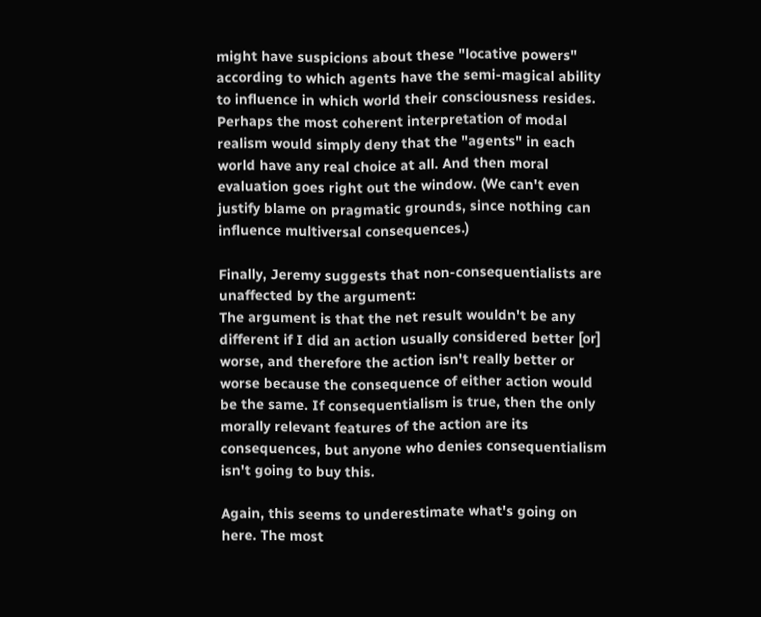might have suspicions about these "locative powers" according to which agents have the semi-magical ability to influence in which world their consciousness resides. Perhaps the most coherent interpretation of modal realism would simply deny that the "agents" in each world have any real choice at all. And then moral evaluation goes right out the window. (We can't even justify blame on pragmatic grounds, since nothing can influence multiversal consequences.)

Finally, Jeremy suggests that non-consequentialists are unaffected by the argument:
The argument is that the net result wouldn't be any different if I did an action usually considered better [or] worse, and therefore the action isn't really better or worse because the consequence of either action would be the same. If consequentialism is true, then the only morally relevant features of the action are its consequences, but anyone who denies consequentialism isn't going to buy this.

Again, this seems to underestimate what's going on here. The most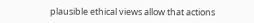plausible ethical views allow that actions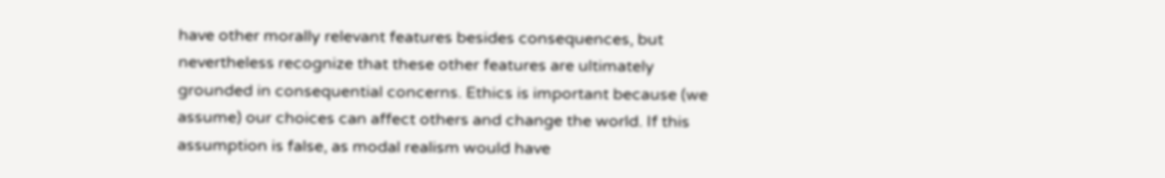have other morally relevant features besides consequences, but nevertheless recognize that these other features are ultimately grounded in consequential concerns. Ethics is important because (we assume) our choices can affect others and change the world. If this assumption is false, as modal realism would have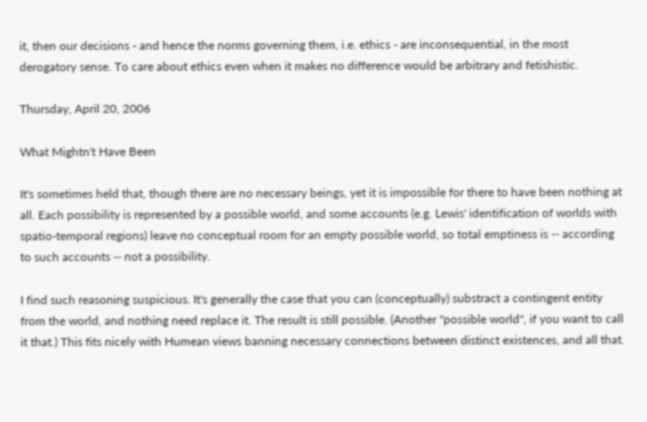it, then our decisions - and hence the norms governing them, i.e. ethics - are inconsequential, in the most derogatory sense. To care about ethics even when it makes no difference would be arbitrary and fetishistic.

Thursday, April 20, 2006

What Mightn't Have Been

It's sometimes held that, though there are no necessary beings, yet it is impossible for there to have been nothing at all. Each possibility is represented by a possible world, and some accounts (e.g. Lewis' identification of worlds with spatio-temporal regions) leave no conceptual room for an empty possible world, so total emptiness is -- according to such accounts -- not a possibility.

I find such reasoning suspicious. It's generally the case that you can (conceptually) substract a contingent entity from the world, and nothing need replace it. The result is still possible. (Another "possible world", if you want to call it that.) This fits nicely with Humean views banning necessary connections between distinct existences, and all that.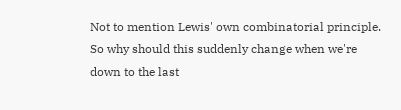Not to mention Lewis' own combinatorial principle. So why should this suddenly change when we're down to the last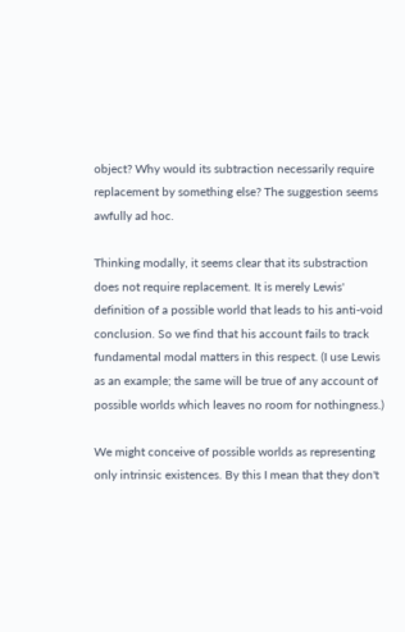object? Why would its subtraction necessarily require replacement by something else? The suggestion seems awfully ad hoc.

Thinking modally, it seems clear that its substraction does not require replacement. It is merely Lewis' definition of a possible world that leads to his anti-void conclusion. So we find that his account fails to track fundamental modal matters in this respect. (I use Lewis as an example; the same will be true of any account of possible worlds which leaves no room for nothingness.)

We might conceive of possible worlds as representing only intrinsic existences. By this I mean that they don't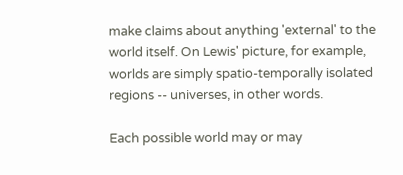make claims about anything 'external' to the world itself. On Lewis' picture, for example, worlds are simply spatio-temporally isolated regions -- universes, in other words.

Each possible world may or may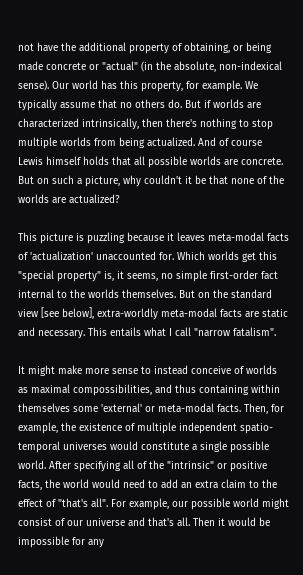not have the additional property of obtaining, or being made concrete or "actual" (in the absolute, non-indexical sense). Our world has this property, for example. We typically assume that no others do. But if worlds are characterized intrinsically, then there's nothing to stop multiple worlds from being actualized. And of course Lewis himself holds that all possible worlds are concrete. But on such a picture, why couldn't it be that none of the worlds are actualized?

This picture is puzzling because it leaves meta-modal facts of 'actualization' unaccounted for. Which worlds get this "special property" is, it seems, no simple first-order fact internal to the worlds themselves. But on the standard view [see below], extra-worldly meta-modal facts are static and necessary. This entails what I call "narrow fatalism".

It might make more sense to instead conceive of worlds as maximal compossibilities, and thus containing within themselves some 'external' or meta-modal facts. Then, for example, the existence of multiple independent spatio-temporal universes would constitute a single possible world. After specifying all of the "intrinsic" or positive facts, the world would need to add an extra claim to the effect of "that's all". For example, our possible world might consist of our universe and that's all. Then it would be impossible for any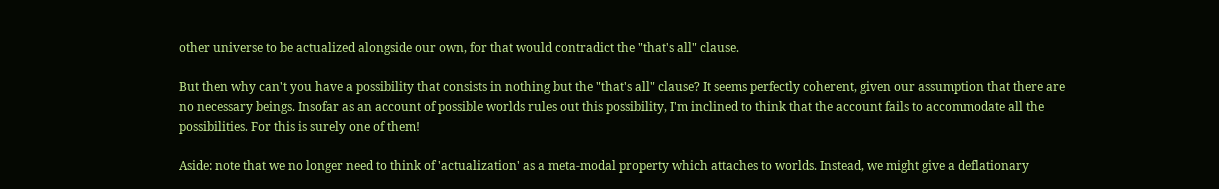other universe to be actualized alongside our own, for that would contradict the "that's all" clause.

But then why can't you have a possibility that consists in nothing but the "that's all" clause? It seems perfectly coherent, given our assumption that there are no necessary beings. Insofar as an account of possible worlds rules out this possibility, I'm inclined to think that the account fails to accommodate all the possibilities. For this is surely one of them!

Aside: note that we no longer need to think of 'actualization' as a meta-modal property which attaches to worlds. Instead, we might give a deflationary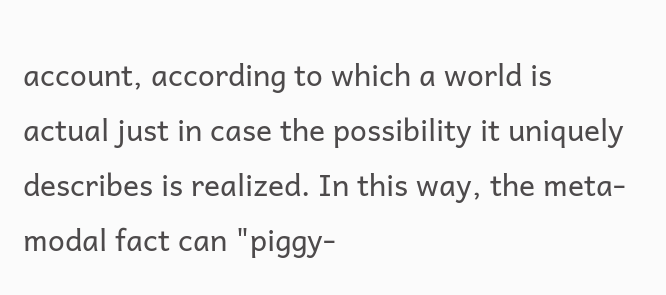account, according to which a world is actual just in case the possibility it uniquely describes is realized. In this way, the meta-modal fact can "piggy-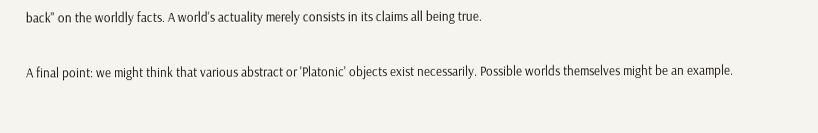back" on the worldly facts. A world's actuality merely consists in its claims all being true.

A final point: we might think that various abstract or 'Platonic' objects exist necessarily. Possible worlds themselves might be an example.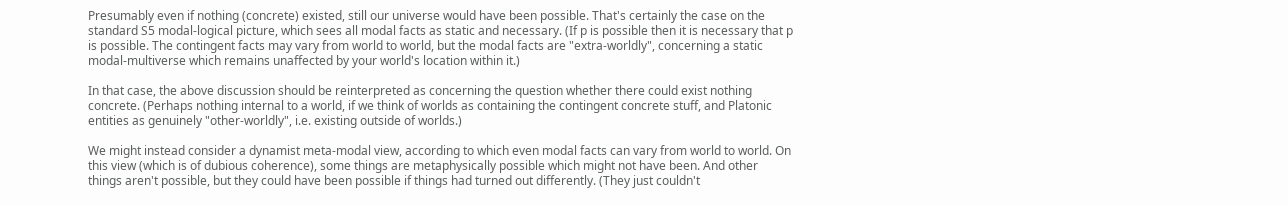Presumably even if nothing (concrete) existed, still our universe would have been possible. That's certainly the case on the standard S5 modal-logical picture, which sees all modal facts as static and necessary. (If p is possible then it is necessary that p is possible. The contingent facts may vary from world to world, but the modal facts are "extra-worldly", concerning a static modal-multiverse which remains unaffected by your world's location within it.)

In that case, the above discussion should be reinterpreted as concerning the question whether there could exist nothing concrete. (Perhaps nothing internal to a world, if we think of worlds as containing the contingent concrete stuff, and Platonic entities as genuinely "other-worldly", i.e. existing outside of worlds.)

We might instead consider a dynamist meta-modal view, according to which even modal facts can vary from world to world. On this view (which is of dubious coherence), some things are metaphysically possible which might not have been. And other things aren't possible, but they could have been possible if things had turned out differently. (They just couldn't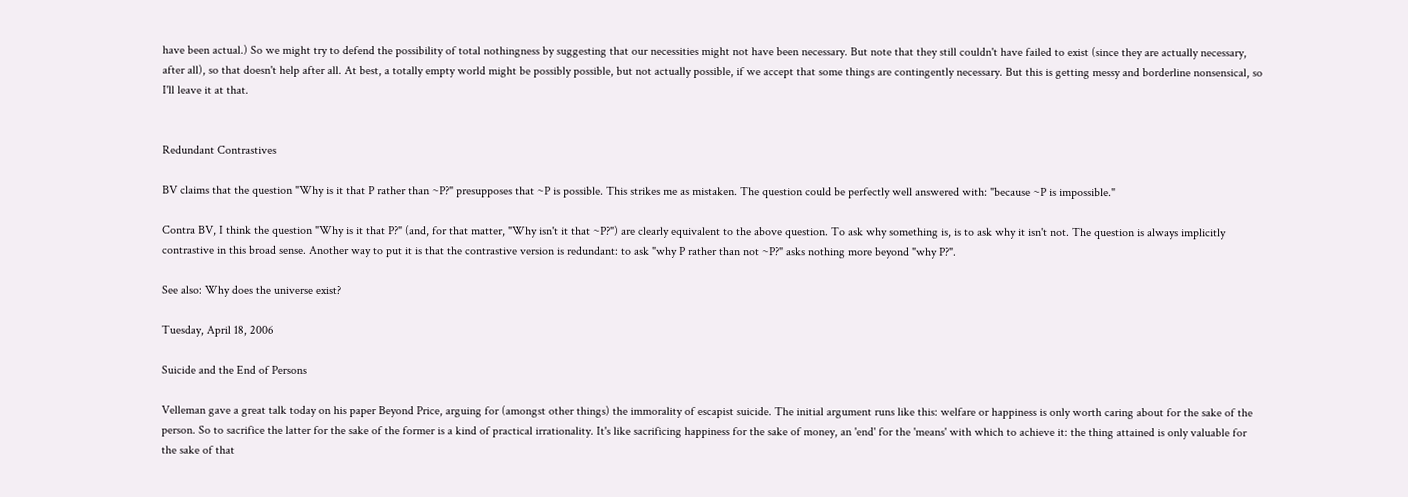have been actual.) So we might try to defend the possibility of total nothingness by suggesting that our necessities might not have been necessary. But note that they still couldn't have failed to exist (since they are actually necessary, after all), so that doesn't help after all. At best, a totally empty world might be possibly possible, but not actually possible, if we accept that some things are contingently necessary. But this is getting messy and borderline nonsensical, so I'll leave it at that.


Redundant Contrastives

BV claims that the question "Why is it that P rather than ~P?" presupposes that ~P is possible. This strikes me as mistaken. The question could be perfectly well answered with: "because ~P is impossible."

Contra BV, I think the question "Why is it that P?" (and, for that matter, "Why isn't it that ~P?") are clearly equivalent to the above question. To ask why something is, is to ask why it isn't not. The question is always implicitly contrastive in this broad sense. Another way to put it is that the contrastive version is redundant: to ask "why P rather than not ~P?" asks nothing more beyond "why P?".

See also: Why does the universe exist?

Tuesday, April 18, 2006

Suicide and the End of Persons

Velleman gave a great talk today on his paper Beyond Price, arguing for (amongst other things) the immorality of escapist suicide. The initial argument runs like this: welfare or happiness is only worth caring about for the sake of the person. So to sacrifice the latter for the sake of the former is a kind of practical irrationality. It's like sacrificing happiness for the sake of money, an 'end' for the 'means' with which to achieve it: the thing attained is only valuable for the sake of that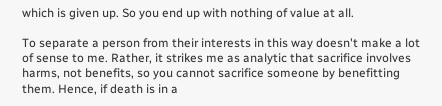which is given up. So you end up with nothing of value at all.

To separate a person from their interests in this way doesn't make a lot of sense to me. Rather, it strikes me as analytic that sacrifice involves harms, not benefits, so you cannot sacrifice someone by benefitting them. Hence, if death is in a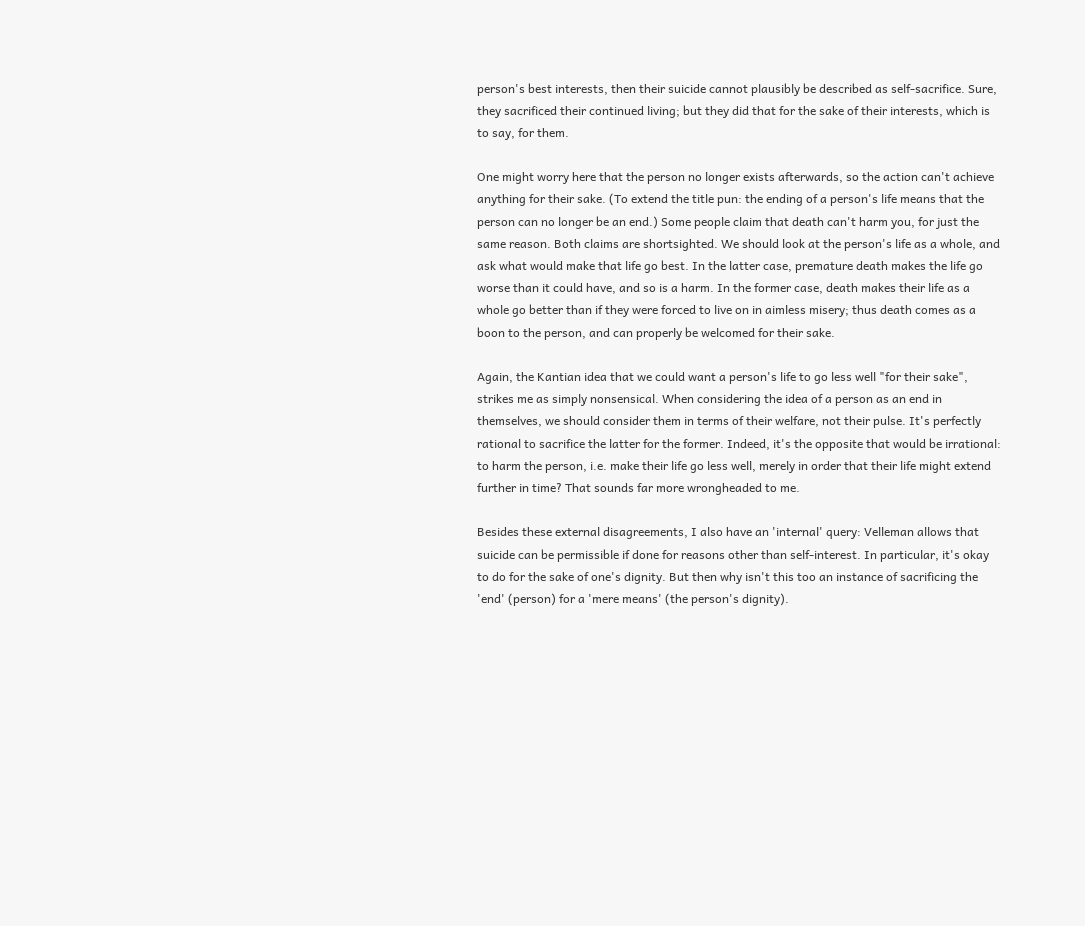person's best interests, then their suicide cannot plausibly be described as self-sacrifice. Sure, they sacrificed their continued living; but they did that for the sake of their interests, which is to say, for them.

One might worry here that the person no longer exists afterwards, so the action can't achieve anything for their sake. (To extend the title pun: the ending of a person's life means that the person can no longer be an end.) Some people claim that death can't harm you, for just the same reason. Both claims are shortsighted. We should look at the person's life as a whole, and ask what would make that life go best. In the latter case, premature death makes the life go worse than it could have, and so is a harm. In the former case, death makes their life as a whole go better than if they were forced to live on in aimless misery; thus death comes as a boon to the person, and can properly be welcomed for their sake.

Again, the Kantian idea that we could want a person's life to go less well "for their sake", strikes me as simply nonsensical. When considering the idea of a person as an end in themselves, we should consider them in terms of their welfare, not their pulse. It's perfectly rational to sacrifice the latter for the former. Indeed, it's the opposite that would be irrational: to harm the person, i.e. make their life go less well, merely in order that their life might extend further in time? That sounds far more wrongheaded to me.

Besides these external disagreements, I also have an 'internal' query: Velleman allows that suicide can be permissible if done for reasons other than self-interest. In particular, it's okay to do for the sake of one's dignity. But then why isn't this too an instance of sacrificing the 'end' (person) for a 'mere means' (the person's dignity).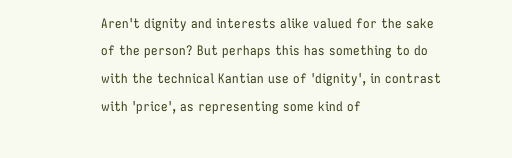Aren't dignity and interests alike valued for the sake of the person? But perhaps this has something to do with the technical Kantian use of 'dignity', in contrast with 'price', as representing some kind of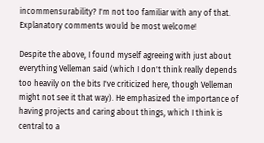incommensurability? I'm not too familiar with any of that. Explanatory comments would be most welcome!

Despite the above, I found myself agreeing with just about everything Velleman said (which I don't think really depends too heavily on the bits I've criticized here, though Velleman might not see it that way). He emphasized the importance of having projects and caring about things, which I think is central to a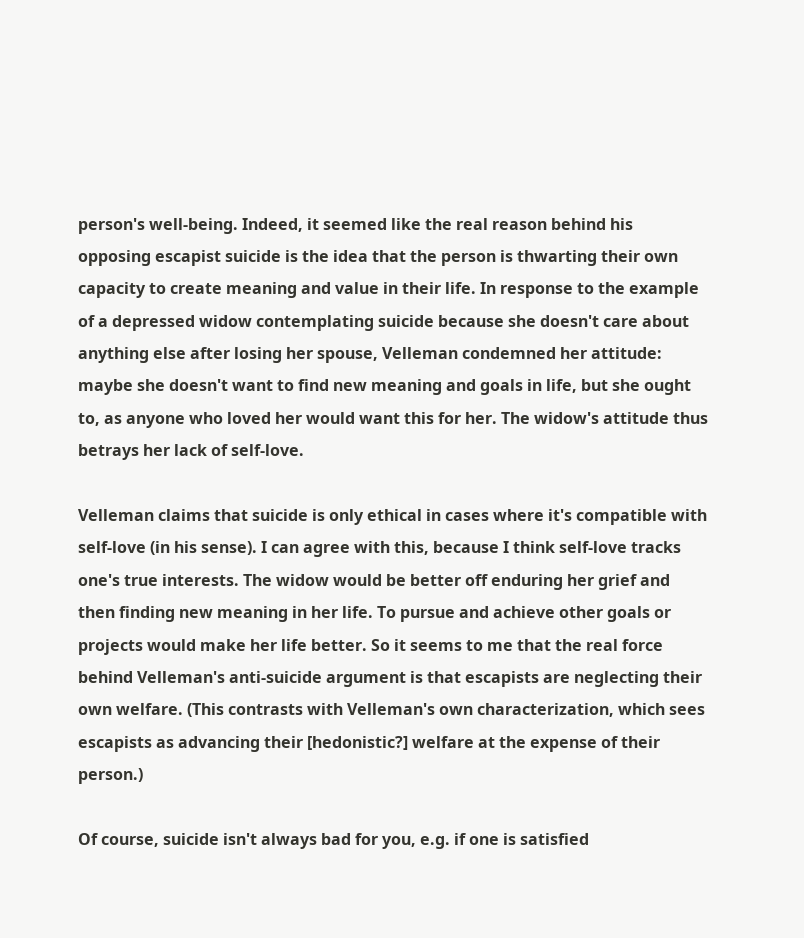person's well-being. Indeed, it seemed like the real reason behind his opposing escapist suicide is the idea that the person is thwarting their own capacity to create meaning and value in their life. In response to the example of a depressed widow contemplating suicide because she doesn't care about anything else after losing her spouse, Velleman condemned her attitude: maybe she doesn't want to find new meaning and goals in life, but she ought to, as anyone who loved her would want this for her. The widow's attitude thus betrays her lack of self-love.

Velleman claims that suicide is only ethical in cases where it's compatible with self-love (in his sense). I can agree with this, because I think self-love tracks one's true interests. The widow would be better off enduring her grief and then finding new meaning in her life. To pursue and achieve other goals or projects would make her life better. So it seems to me that the real force behind Velleman's anti-suicide argument is that escapists are neglecting their own welfare. (This contrasts with Velleman's own characterization, which sees escapists as advancing their [hedonistic?] welfare at the expense of their person.)

Of course, suicide isn't always bad for you, e.g. if one is satisfied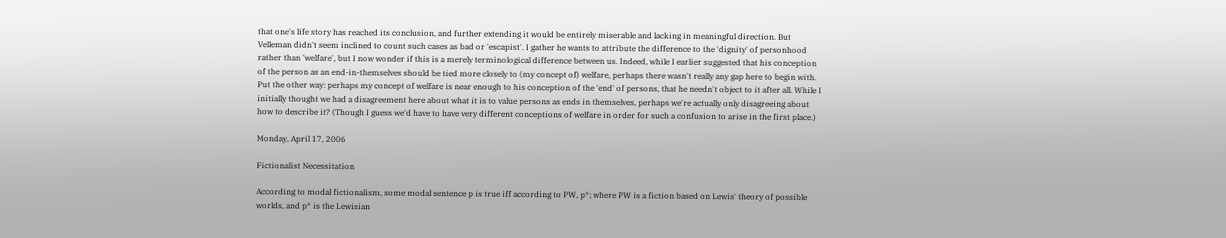that one's life story has reached its conclusion, and further extending it would be entirely miserable and lacking in meaningful direction. But Velleman didn't seem inclined to count such cases as bad or 'escapist'. I gather he wants to attribute the difference to the 'dignity' of personhood rather than 'welfare', but I now wonder if this is a merely terminological difference between us. Indeed, while I earlier suggested that his conception of the person as an end-in-themselves should be tied more closely to (my concept of) welfare, perhaps there wasn't really any gap here to begin with. Put the other way: perhaps my concept of welfare is near enough to his conception of the 'end' of persons, that he needn't object to it after all. While I initially thought we had a disagreement here about what it is to value persons as ends in themselves, perhaps we're actually only disagreeing about how to describe it? (Though I guess we'd have to have very different conceptions of welfare in order for such a confusion to arise in the first place.)

Monday, April 17, 2006

Fictionalist Necessitation

According to modal fictionalism, some modal sentence p is true iff according to PW, p*; where PW is a fiction based on Lewis' theory of possible worlds, and p* is the Lewisian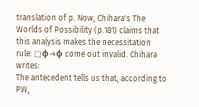translation of p. Now, Chihara's The Worlds of Possibility (p.181) claims that this analysis makes the necessitation rule: □φ→φ come out invalid. Chihara writes:
The antecedent tells us that, according to PW,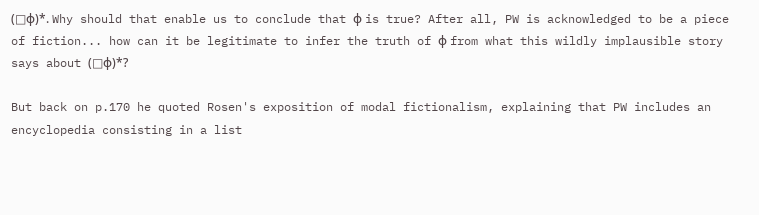(□φ)*. Why should that enable us to conclude that φ is true? After all, PW is acknowledged to be a piece of fiction... how can it be legitimate to infer the truth of φ from what this wildly implausible story says about (□φ)*?

But back on p.170 he quoted Rosen's exposition of modal fictionalism, explaining that PW includes an encyclopedia consisting in a list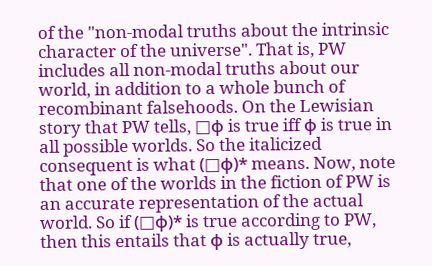of the "non-modal truths about the intrinsic character of the universe". That is, PW includes all non-modal truths about our world, in addition to a whole bunch of recombinant falsehoods. On the Lewisian story that PW tells, □φ is true iff φ is true in all possible worlds. So the italicized consequent is what (□φ)* means. Now, note that one of the worlds in the fiction of PW is an accurate representation of the actual world. So if (□φ)* is true according to PW, then this entails that φ is actually true,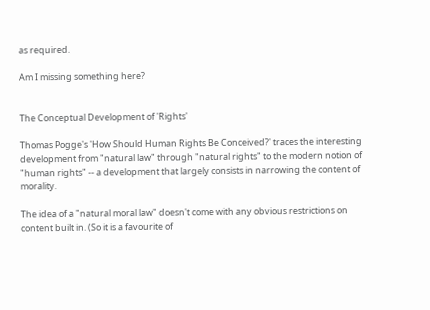as required.

Am I missing something here?


The Conceptual Development of 'Rights'

Thomas Pogge's 'How Should Human Rights Be Conceived?' traces the interesting development from "natural law" through "natural rights" to the modern notion of "human rights" -- a development that largely consists in narrowing the content of morality.

The idea of a "natural moral law" doesn't come with any obvious restrictions on content built in. (So it is a favourite of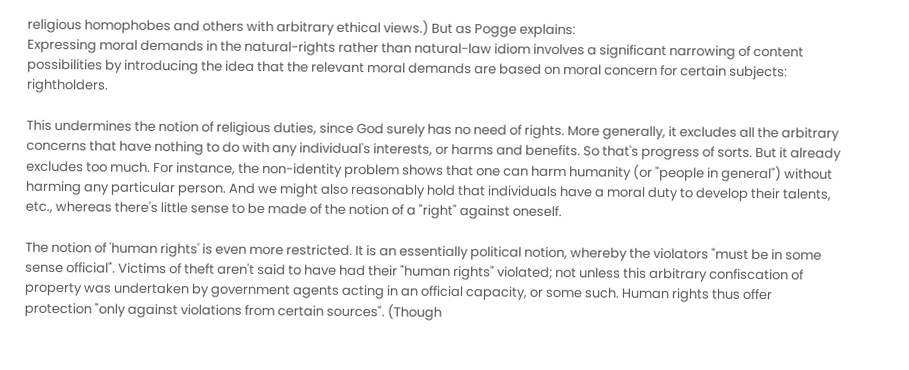religious homophobes and others with arbitrary ethical views.) But as Pogge explains:
Expressing moral demands in the natural-rights rather than natural-law idiom involves a significant narrowing of content possibilities by introducing the idea that the relevant moral demands are based on moral concern for certain subjects: rightholders.

This undermines the notion of religious duties, since God surely has no need of rights. More generally, it excludes all the arbitrary concerns that have nothing to do with any individual's interests, or harms and benefits. So that's progress of sorts. But it already excludes too much. For instance, the non-identity problem shows that one can harm humanity (or "people in general") without harming any particular person. And we might also reasonably hold that individuals have a moral duty to develop their talents, etc., whereas there's little sense to be made of the notion of a "right" against oneself.

The notion of 'human rights' is even more restricted. It is an essentially political notion, whereby the violators "must be in some sense official". Victims of theft aren't said to have had their "human rights" violated; not unless this arbitrary confiscation of property was undertaken by government agents acting in an official capacity, or some such. Human rights thus offer protection "only against violations from certain sources". (Though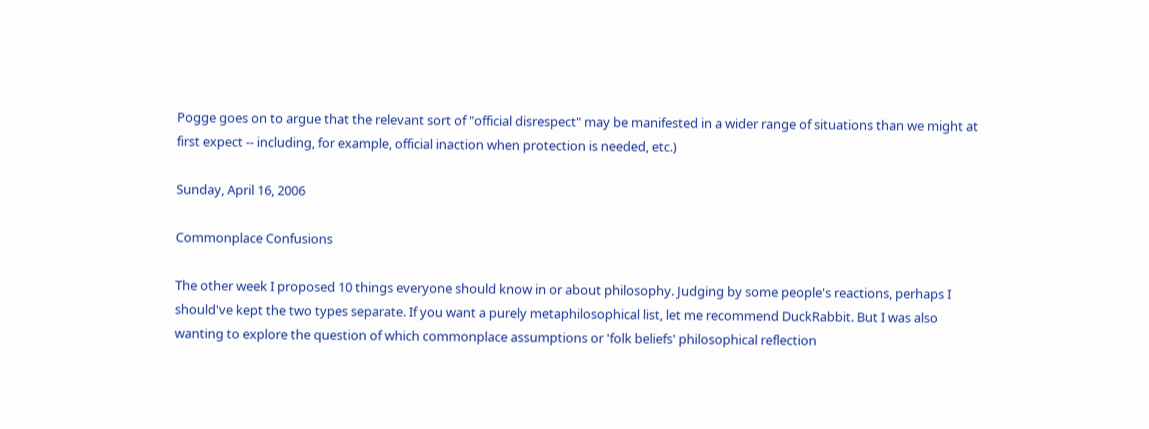Pogge goes on to argue that the relevant sort of "official disrespect" may be manifested in a wider range of situations than we might at first expect -- including, for example, official inaction when protection is needed, etc.)

Sunday, April 16, 2006

Commonplace Confusions

The other week I proposed 10 things everyone should know in or about philosophy. Judging by some people's reactions, perhaps I should've kept the two types separate. If you want a purely metaphilosophical list, let me recommend DuckRabbit. But I was also wanting to explore the question of which commonplace assumptions or 'folk beliefs' philosophical reflection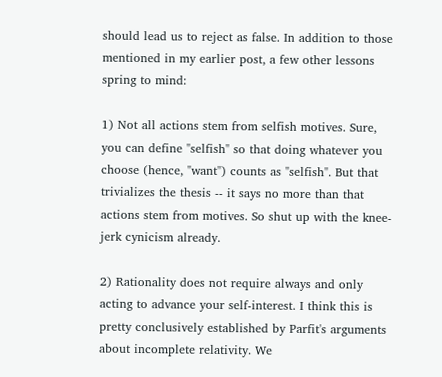should lead us to reject as false. In addition to those mentioned in my earlier post, a few other lessons spring to mind:

1) Not all actions stem from selfish motives. Sure, you can define "selfish" so that doing whatever you choose (hence, "want") counts as "selfish". But that trivializes the thesis -- it says no more than that actions stem from motives. So shut up with the knee-jerk cynicism already.

2) Rationality does not require always and only acting to advance your self-interest. I think this is pretty conclusively established by Parfit's arguments about incomplete relativity. We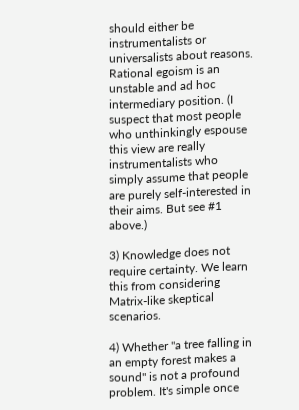should either be instrumentalists or universalists about reasons. Rational egoism is an unstable and ad hoc intermediary position. (I suspect that most people who unthinkingly espouse this view are really instrumentalists who simply assume that people are purely self-interested in their aims. But see #1 above.)

3) Knowledge does not require certainty. We learn this from considering Matrix-like skeptical scenarios.

4) Whether "a tree falling in an empty forest makes a sound" is not a profound problem. It's simple once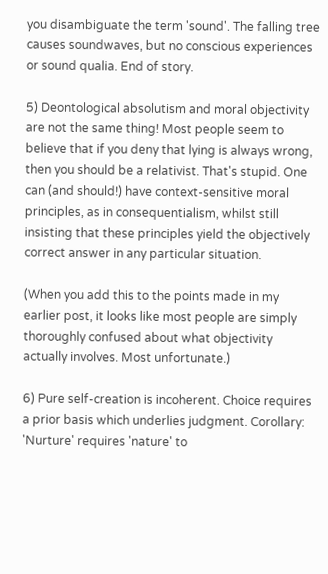you disambiguate the term 'sound'. The falling tree causes soundwaves, but no conscious experiences or sound qualia. End of story.

5) Deontological absolutism and moral objectivity are not the same thing! Most people seem to believe that if you deny that lying is always wrong, then you should be a relativist. That's stupid. One can (and should!) have context-sensitive moral principles, as in consequentialism, whilst still insisting that these principles yield the objectively correct answer in any particular situation.

(When you add this to the points made in my earlier post, it looks like most people are simply thoroughly confused about what objectivity actually involves. Most unfortunate.)

6) Pure self-creation is incoherent. Choice requires a prior basis which underlies judgment. Corollary: 'Nurture' requires 'nature' to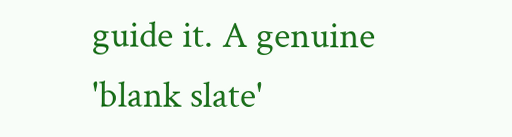guide it. A genuine 'blank slate'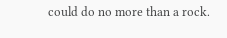could do no more than a rock.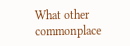What other commonplace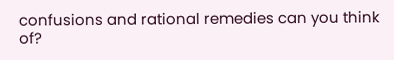confusions and rational remedies can you think of?